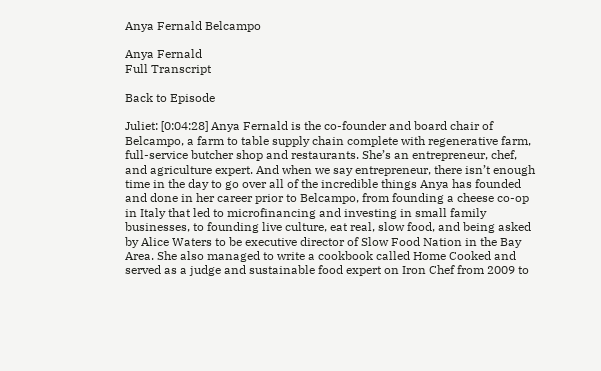Anya Fernald Belcampo

Anya Fernald
Full Transcript

Back to Episode

Juliet: [0:04:28] Anya Fernald is the co-founder and board chair of Belcampo, a farm to table supply chain complete with regenerative farm, full-service butcher shop and restaurants. She’s an entrepreneur, chef, and agriculture expert. And when we say entrepreneur, there isn’t enough time in the day to go over all of the incredible things Anya has founded and done in her career prior to Belcampo, from founding a cheese co-op in Italy that led to microfinancing and investing in small family businesses, to founding live culture, eat real, slow food, and being asked by Alice Waters to be executive director of Slow Food Nation in the Bay Area. She also managed to write a cookbook called Home Cooked and served as a judge and sustainable food expert on Iron Chef from 2009 to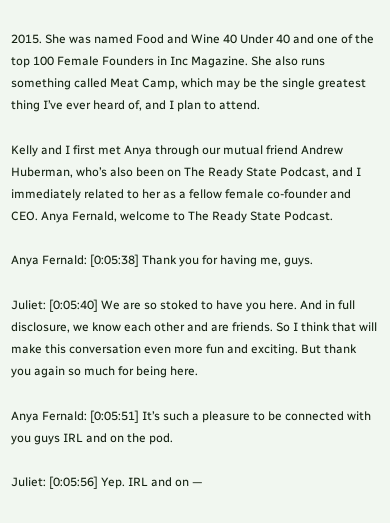2015. She was named Food and Wine 40 Under 40 and one of the top 100 Female Founders in Inc Magazine. She also runs something called Meat Camp, which may be the single greatest thing I’ve ever heard of, and I plan to attend.

Kelly and I first met Anya through our mutual friend Andrew Huberman, who’s also been on The Ready State Podcast, and I immediately related to her as a fellow female co-founder and CEO. Anya Fernald, welcome to The Ready State Podcast.

Anya Fernald: [0:05:38] Thank you for having me, guys.

Juliet: [0:05:40] We are so stoked to have you here. And in full disclosure, we know each other and are friends. So I think that will make this conversation even more fun and exciting. But thank you again so much for being here.

Anya Fernald: [0:05:51] It’s such a pleasure to be connected with you guys IRL and on the pod.

Juliet: [0:05:56] Yep. IRL and on —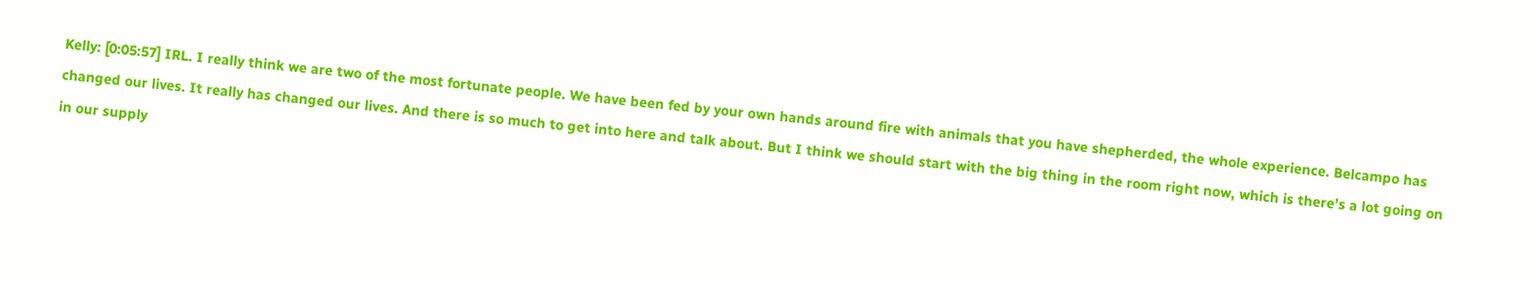Kelly: [0:05:57] IRL. I really think we are two of the most fortunate people. We have been fed by your own hands around fire with animals that you have shepherded, the whole experience. Belcampo has changed our lives. It really has changed our lives. And there is so much to get into here and talk about. But I think we should start with the big thing in the room right now, which is there’s a lot going on in our supply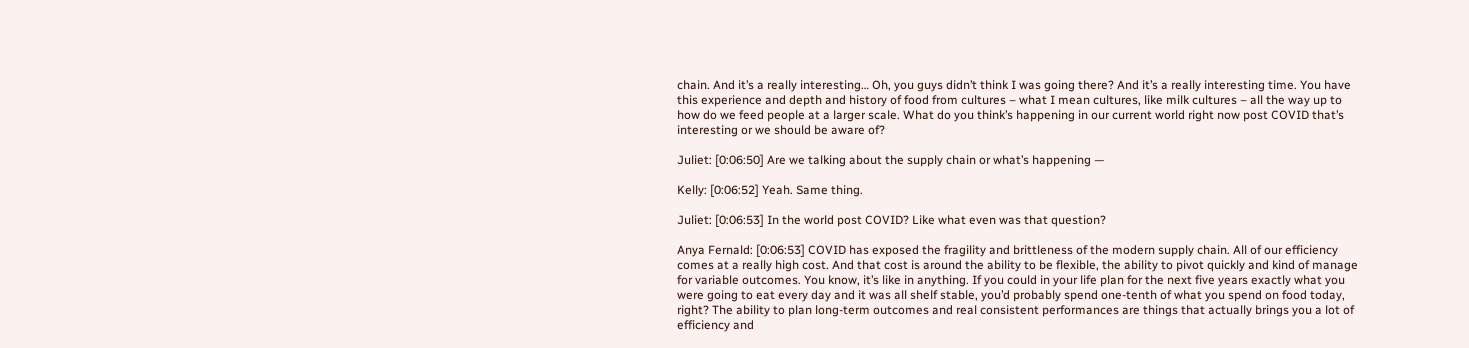chain. And it’s a really interesting… Oh, you guys didn’t think I was going there? And it’s a really interesting time. You have this experience and depth and history of food from cultures – what I mean cultures, like milk cultures – all the way up to how do we feed people at a larger scale. What do you think’s happening in our current world right now post COVID that’s interesting or we should be aware of?

Juliet: [0:06:50] Are we talking about the supply chain or what’s happening —

Kelly: [0:06:52] Yeah. Same thing.

Juliet: [0:06:53] In the world post COVID? Like what even was that question?

Anya Fernald: [0:06:53] COVID has exposed the fragility and brittleness of the modern supply chain. All of our efficiency comes at a really high cost. And that cost is around the ability to be flexible, the ability to pivot quickly and kind of manage for variable outcomes. You know, it’s like in anything. If you could in your life plan for the next five years exactly what you were going to eat every day and it was all shelf stable, you’d probably spend one-tenth of what you spend on food today, right? The ability to plan long-term outcomes and real consistent performances are things that actually brings you a lot of efficiency and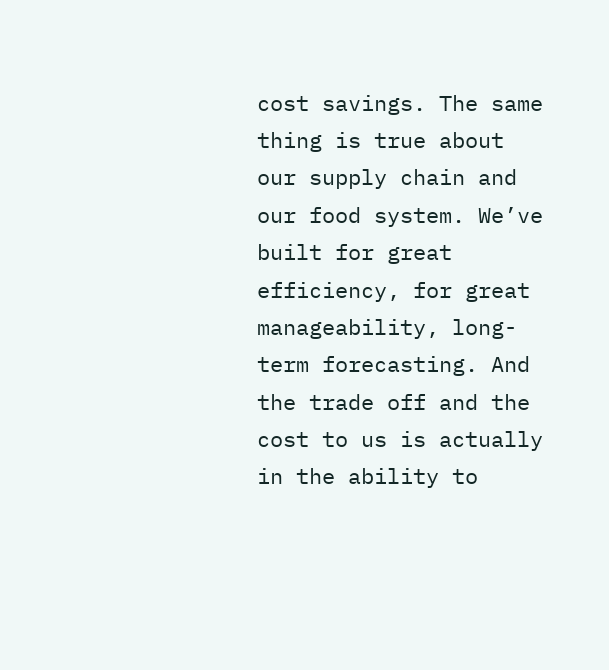cost savings. The same thing is true about our supply chain and our food system. We’ve built for great efficiency, for great manageability, long-term forecasting. And the trade off and the cost to us is actually in the ability to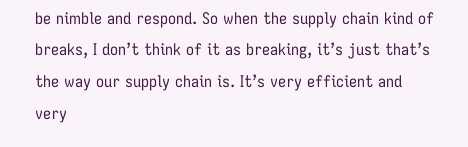be nimble and respond. So when the supply chain kind of breaks, I don’t think of it as breaking, it’s just that’s the way our supply chain is. It’s very efficient and very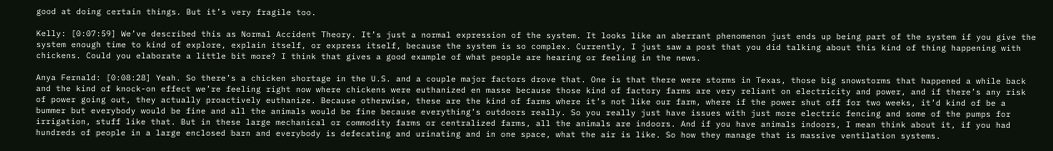good at doing certain things. But it’s very fragile too.

Kelly: [0:07:59] We’ve described this as Normal Accident Theory. It’s just a normal expression of the system. It looks like an aberrant phenomenon just ends up being part of the system if you give the system enough time to kind of explore, explain itself, or express itself, because the system is so complex. Currently, I just saw a post that you did talking about this kind of thing happening with chickens. Could you elaborate a little bit more? I think that gives a good example of what people are hearing or feeling in the news.

Anya Fernald: [0:08:28] Yeah. So there’s a chicken shortage in the U.S. and a couple major factors drove that. One is that there were storms in Texas, those big snowstorms that happened a while back and the kind of knock-on effect we’re feeling right now where chickens were euthanized en masse because those kind of factory farms are very reliant on electricity and power, and if there’s any risk of power going out, they actually proactively euthanize. Because otherwise, these are the kind of farms where it’s not like our farm, where if the power shut off for two weeks, it’d kind of be a bummer but everybody would be fine and all the animals would be fine because everything’s outdoors really. So you really just have issues with just more electric fencing and some of the pumps for irrigation, stuff like that. But in these large mechanical or commodity farms or centralized farms, all the animals are indoors. And if you have animals indoors, I mean think about it, if you had hundreds of people in a large enclosed barn and everybody is defecating and urinating and in one space, what the air is like. So how they manage that is massive ventilation systems.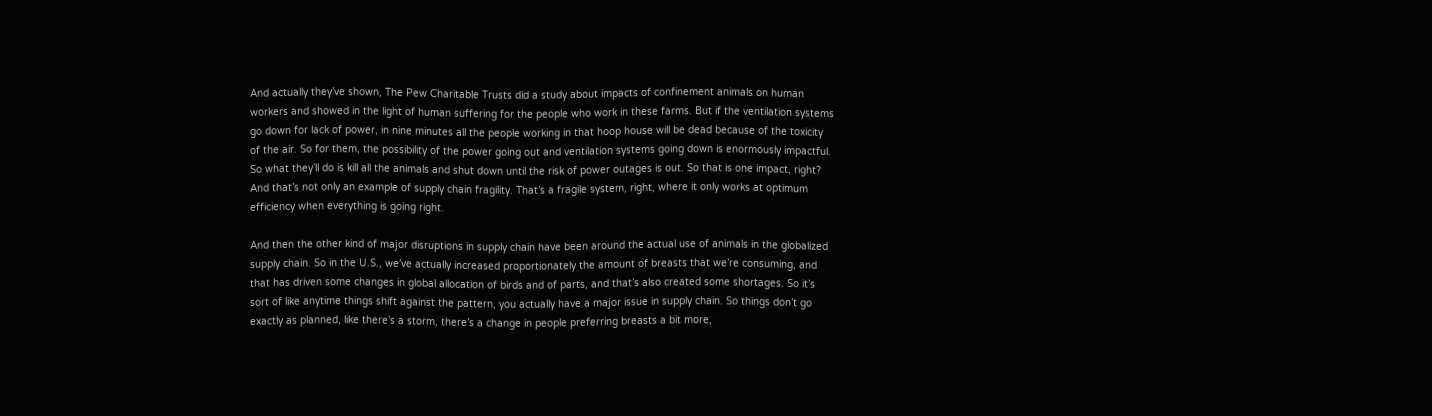And actually they’ve shown, The Pew Charitable Trusts did a study about impacts of confinement animals on human workers and showed in the light of human suffering for the people who work in these farms. But if the ventilation systems go down for lack of power, in nine minutes all the people working in that hoop house will be dead because of the toxicity of the air. So for them, the possibility of the power going out and ventilation systems going down is enormously impactful. So what they’ll do is kill all the animals and shut down until the risk of power outages is out. So that is one impact, right? And that’s not only an example of supply chain fragility. That’s a fragile system, right, where it only works at optimum efficiency when everything is going right.

And then the other kind of major disruptions in supply chain have been around the actual use of animals in the globalized supply chain. So in the U.S., we’ve actually increased proportionately the amount of breasts that we’re consuming, and that has driven some changes in global allocation of birds and of parts, and that’s also created some shortages. So it’s sort of like anytime things shift against the pattern, you actually have a major issue in supply chain. So things don’t go exactly as planned, like there’s a storm, there’s a change in people preferring breasts a bit more,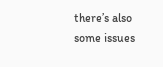there’s also some issues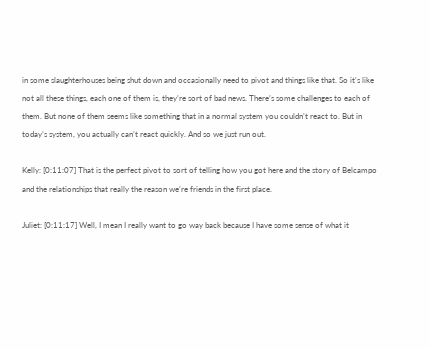in some slaughterhouses being shut down and occasionally need to pivot and things like that. So it’s like not all these things, each one of them is, they’re sort of bad news. There’s some challenges to each of them. But none of them seems like something that in a normal system you couldn’t react to. But in today’s system, you actually can’t react quickly. And so we just run out.

Kelly: [0:11:07] That is the perfect pivot to sort of telling how you got here and the story of Belcampo and the relationships that really the reason we’re friends in the first place.

Juliet: [0:11:17] Well, I mean I really want to go way back because I have some sense of what it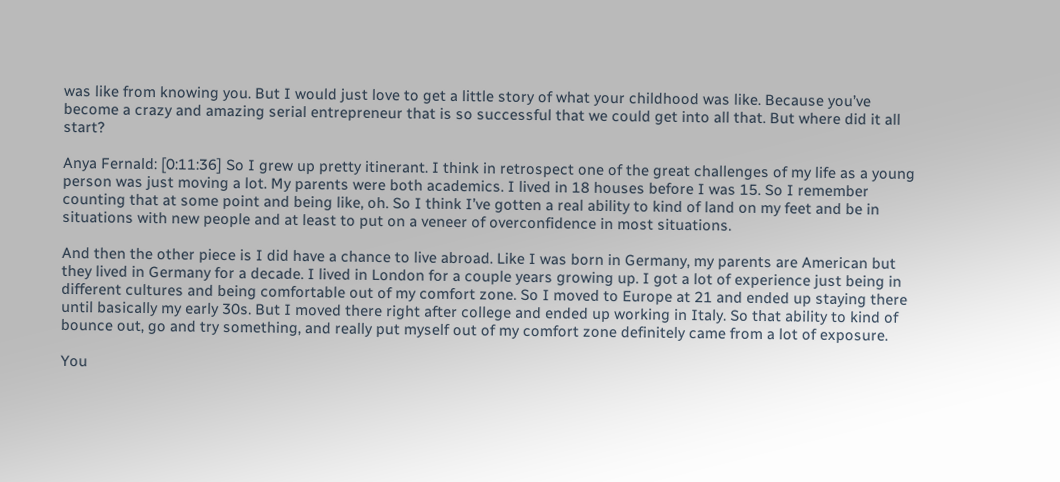was like from knowing you. But I would just love to get a little story of what your childhood was like. Because you’ve become a crazy and amazing serial entrepreneur that is so successful that we could get into all that. But where did it all start?

Anya Fernald: [0:11:36] So I grew up pretty itinerant. I think in retrospect one of the great challenges of my life as a young person was just moving a lot. My parents were both academics. I lived in 18 houses before I was 15. So I remember counting that at some point and being like, oh. So I think I’ve gotten a real ability to kind of land on my feet and be in situations with new people and at least to put on a veneer of overconfidence in most situations.

And then the other piece is I did have a chance to live abroad. Like I was born in Germany, my parents are American but they lived in Germany for a decade. I lived in London for a couple years growing up. I got a lot of experience just being in different cultures and being comfortable out of my comfort zone. So I moved to Europe at 21 and ended up staying there until basically my early 30s. But I moved there right after college and ended up working in Italy. So that ability to kind of bounce out, go and try something, and really put myself out of my comfort zone definitely came from a lot of exposure.

You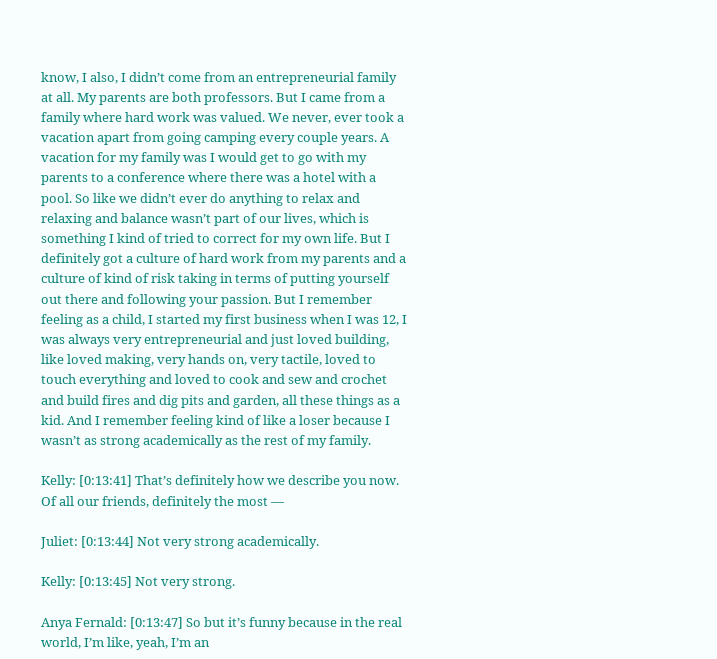know, I also, I didn’t come from an entrepreneurial family at all. My parents are both professors. But I came from a family where hard work was valued. We never, ever took a vacation apart from going camping every couple years. A vacation for my family was I would get to go with my parents to a conference where there was a hotel with a pool. So like we didn’t ever do anything to relax and relaxing and balance wasn’t part of our lives, which is something I kind of tried to correct for my own life. But I definitely got a culture of hard work from my parents and a culture of kind of risk taking in terms of putting yourself out there and following your passion. But I remember feeling as a child, I started my first business when I was 12, I was always very entrepreneurial and just loved building, like loved making, very hands on, very tactile, loved to touch everything and loved to cook and sew and crochet and build fires and dig pits and garden, all these things as a kid. And I remember feeling kind of like a loser because I wasn’t as strong academically as the rest of my family.

Kelly: [0:13:41] That’s definitely how we describe you now. Of all our friends, definitely the most —

Juliet: [0:13:44] Not very strong academically.

Kelly: [0:13:45] Not very strong.

Anya Fernald: [0:13:47] So but it’s funny because in the real world, I’m like, yeah, I’m an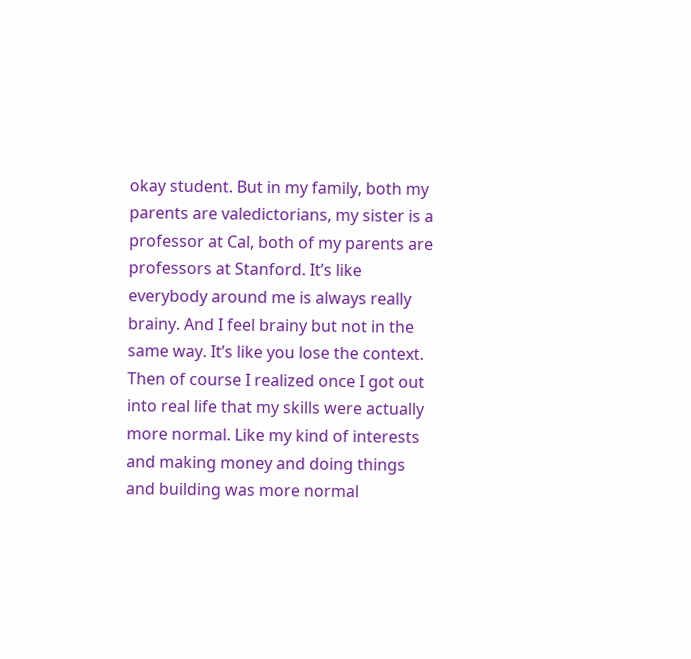okay student. But in my family, both my parents are valedictorians, my sister is a professor at Cal, both of my parents are professors at Stanford. It’s like everybody around me is always really brainy. And I feel brainy but not in the same way. It’s like you lose the context. Then of course I realized once I got out into real life that my skills were actually more normal. Like my kind of interests and making money and doing things and building was more normal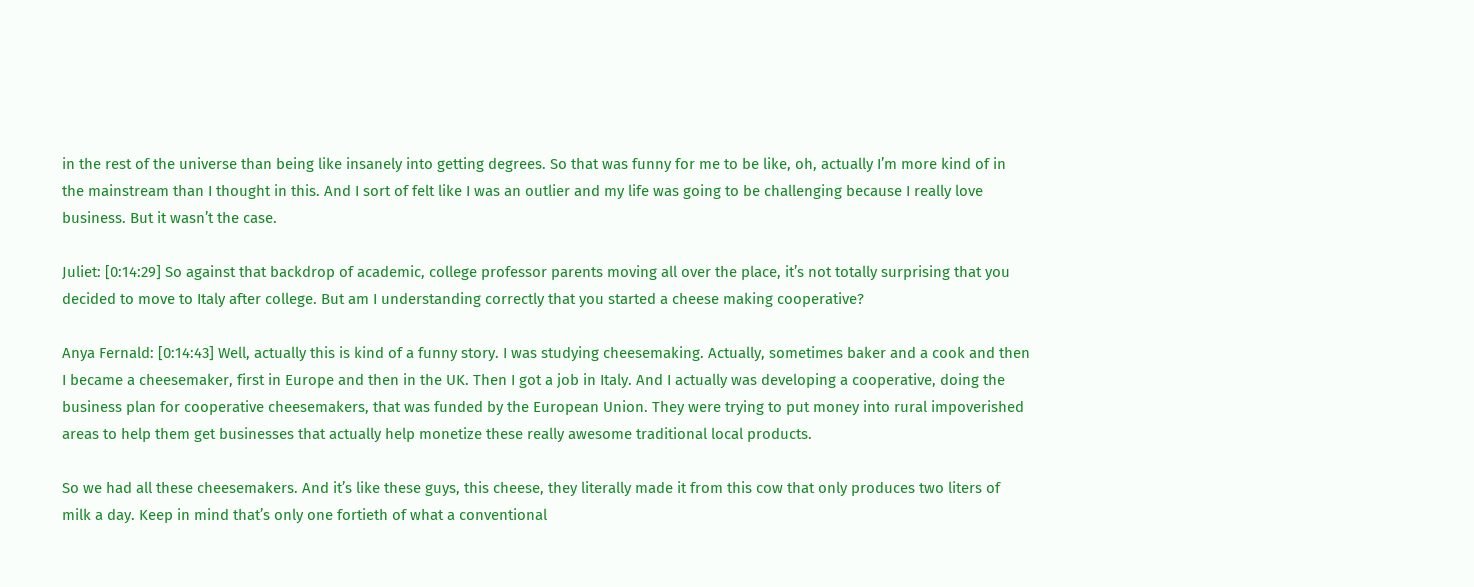in the rest of the universe than being like insanely into getting degrees. So that was funny for me to be like, oh, actually I’m more kind of in the mainstream than I thought in this. And I sort of felt like I was an outlier and my life was going to be challenging because I really love business. But it wasn’t the case.

Juliet: [0:14:29] So against that backdrop of academic, college professor parents moving all over the place, it’s not totally surprising that you decided to move to Italy after college. But am I understanding correctly that you started a cheese making cooperative?

Anya Fernald: [0:14:43] Well, actually this is kind of a funny story. I was studying cheesemaking. Actually, sometimes baker and a cook and then I became a cheesemaker, first in Europe and then in the UK. Then I got a job in Italy. And I actually was developing a cooperative, doing the business plan for cooperative cheesemakers, that was funded by the European Union. They were trying to put money into rural impoverished areas to help them get businesses that actually help monetize these really awesome traditional local products.

So we had all these cheesemakers. And it’s like these guys, this cheese, they literally made it from this cow that only produces two liters of milk a day. Keep in mind that’s only one fortieth of what a conventional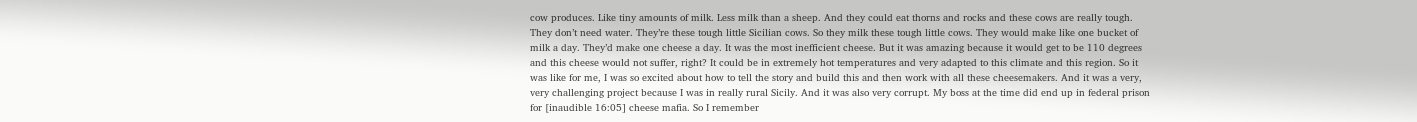cow produces. Like tiny amounts of milk. Less milk than a sheep. And they could eat thorns and rocks and these cows are really tough. They don’t need water. They’re these tough little Sicilian cows. So they milk these tough little cows. They would make like one bucket of milk a day. They’d make one cheese a day. It was the most inefficient cheese. But it was amazing because it would get to be 110 degrees and this cheese would not suffer, right? It could be in extremely hot temperatures and very adapted to this climate and this region. So it was like for me, I was so excited about how to tell the story and build this and then work with all these cheesemakers. And it was a very, very challenging project because I was in really rural Sicily. And it was also very corrupt. My boss at the time did end up in federal prison for [inaudible 16:05] cheese mafia. So I remember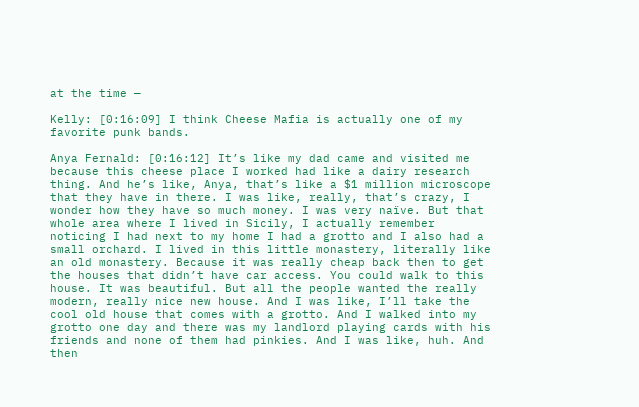at the time —

Kelly: [0:16:09] I think Cheese Mafia is actually one of my favorite punk bands.

Anya Fernald: [0:16:12] It’s like my dad came and visited me because this cheese place I worked had like a dairy research thing. And he’s like, Anya, that’s like a $1 million microscope that they have in there. I was like, really, that’s crazy, I wonder how they have so much money. I was very naïve. But that whole area where I lived in Sicily, I actually remember noticing I had next to my home I had a grotto and I also had a small orchard. I lived in this little monastery, literally like an old monastery. Because it was really cheap back then to get the houses that didn’t have car access. You could walk to this house. It was beautiful. But all the people wanted the really modern, really nice new house. And I was like, I’ll take the cool old house that comes with a grotto. And I walked into my grotto one day and there was my landlord playing cards with his friends and none of them had pinkies. And I was like, huh. And then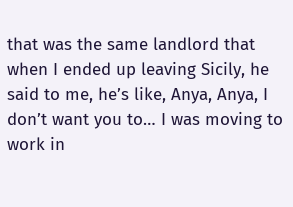that was the same landlord that when I ended up leaving Sicily, he said to me, he’s like, Anya, Anya, I don’t want you to… I was moving to work in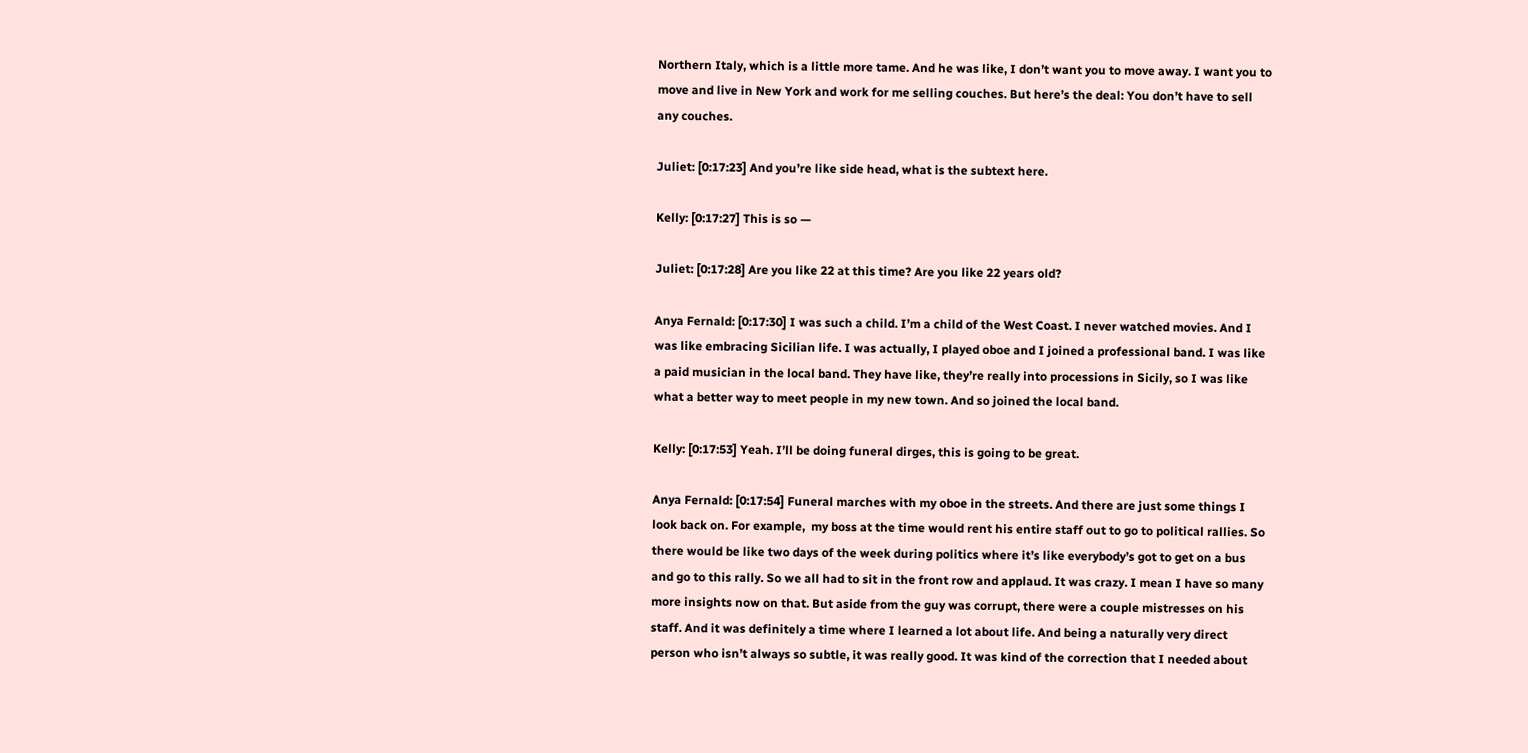Northern Italy, which is a little more tame. And he was like, I don’t want you to move away. I want you to move and live in New York and work for me selling couches. But here’s the deal: You don’t have to sell any couches.

Juliet: [0:17:23] And you’re like side head, what is the subtext here.

Kelly: [0:17:27] This is so —

Juliet: [0:17:28] Are you like 22 at this time? Are you like 22 years old?

Anya Fernald: [0:17:30] I was such a child. I’m a child of the West Coast. I never watched movies. And I was like embracing Sicilian life. I was actually, I played oboe and I joined a professional band. I was like a paid musician in the local band. They have like, they’re really into processions in Sicily, so I was like what a better way to meet people in my new town. And so joined the local band.

Kelly: [0:17:53] Yeah. I’ll be doing funeral dirges, this is going to be great.

Anya Fernald: [0:17:54] Funeral marches with my oboe in the streets. And there are just some things I look back on. For example,  my boss at the time would rent his entire staff out to go to political rallies. So there would be like two days of the week during politics where it’s like everybody’s got to get on a bus and go to this rally. So we all had to sit in the front row and applaud. It was crazy. I mean I have so many more insights now on that. But aside from the guy was corrupt, there were a couple mistresses on his staff. And it was definitely a time where I learned a lot about life. And being a naturally very direct person who isn’t always so subtle, it was really good. It was kind of the correction that I needed about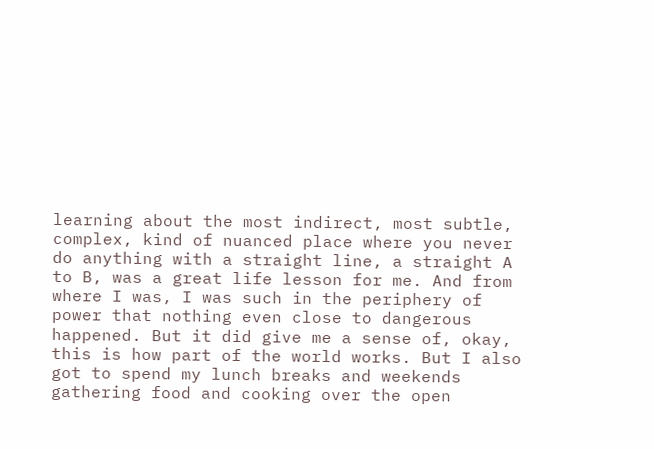learning about the most indirect, most subtle, complex, kind of nuanced place where you never do anything with a straight line, a straight A to B, was a great life lesson for me. And from where I was, I was such in the periphery of power that nothing even close to dangerous happened. But it did give me a sense of, okay, this is how part of the world works. But I also got to spend my lunch breaks and weekends gathering food and cooking over the open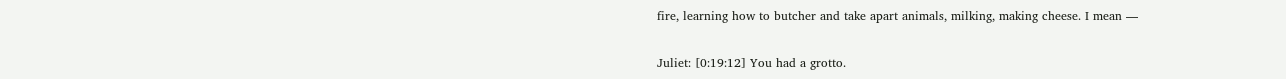fire, learning how to butcher and take apart animals, milking, making cheese. I mean —

Juliet: [0:19:12] You had a grotto.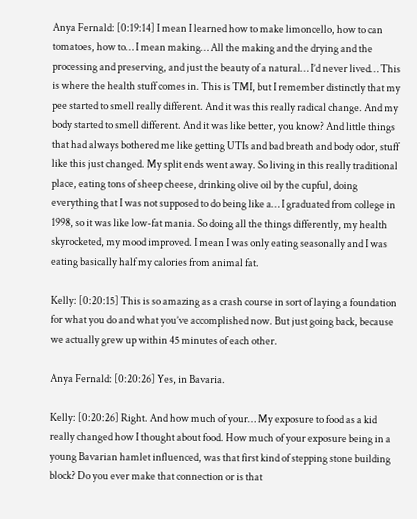Anya Fernald: [0:19:14] I mean I learned how to make limoncello, how to can tomatoes, how to… I mean making… All the making and the drying and the processing and preserving, and just the beauty of a natural… I’d never lived… This is where the health stuff comes in. This is TMI, but I remember distinctly that my pee started to smell really different. And it was this really radical change. And my body started to smell different. And it was like better, you know? And little things that had always bothered me like getting UTIs and bad breath and body odor, stuff like this just changed. My split ends went away. So living in this really traditional place, eating tons of sheep cheese, drinking olive oil by the cupful, doing everything that I was not supposed to do being like a… I graduated from college in 1998, so it was like low-fat mania. So doing all the things differently, my health skyrocketed, my mood improved. I mean I was only eating seasonally and I was eating basically half my calories from animal fat.

Kelly: [0:20:15] This is so amazing as a crash course in sort of laying a foundation for what you do and what you’ve accomplished now. But just going back, because we actually grew up within 45 minutes of each other.

Anya Fernald: [0:20:26] Yes, in Bavaria.

Kelly: [0:20:26] Right. And how much of your… My exposure to food as a kid really changed how I thought about food. How much of your exposure being in a young Bavarian hamlet influenced, was that first kind of stepping stone building block? Do you ever make that connection or is that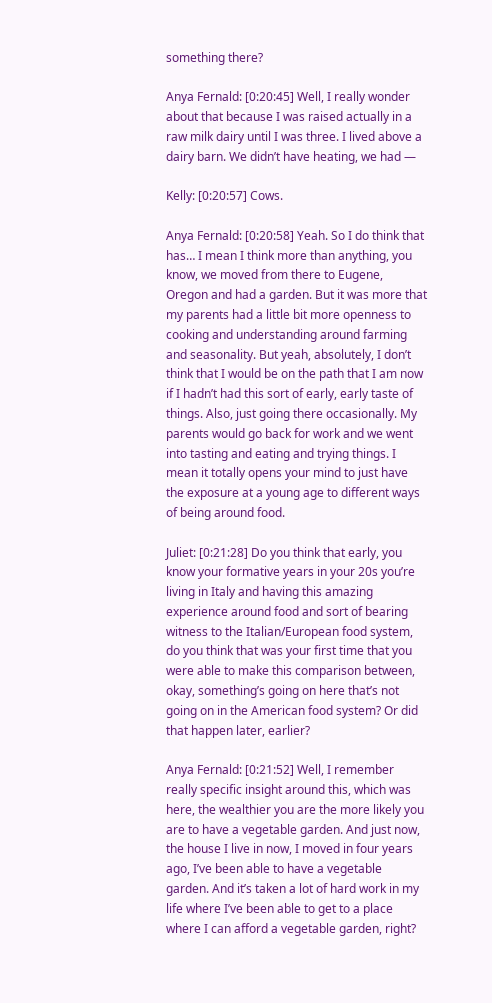something there?

Anya Fernald: [0:20:45] Well, I really wonder about that because I was raised actually in a raw milk dairy until I was three. I lived above a dairy barn. We didn’t have heating, we had —

Kelly: [0:20:57] Cows.

Anya Fernald: [0:20:58] Yeah. So I do think that has… I mean I think more than anything, you know, we moved from there to Eugene, Oregon and had a garden. But it was more that my parents had a little bit more openness to cooking and understanding around farming and seasonality. But yeah, absolutely, I don’t think that I would be on the path that I am now if I hadn’t had this sort of early, early taste of things. Also, just going there occasionally. My parents would go back for work and we went into tasting and eating and trying things. I mean it totally opens your mind to just have the exposure at a young age to different ways of being around food.

Juliet: [0:21:28] Do you think that early, you know your formative years in your 20s you’re living in Italy and having this amazing experience around food and sort of bearing witness to the Italian/European food system, do you think that was your first time that you were able to make this comparison between, okay, something’s going on here that’s not going on in the American food system? Or did that happen later, earlier?

Anya Fernald: [0:21:52] Well, I remember really specific insight around this, which was here, the wealthier you are the more likely you are to have a vegetable garden. And just now, the house I live in now, I moved in four years ago, I’ve been able to have a vegetable garden. And it’s taken a lot of hard work in my life where I’ve been able to get to a place where I can afford a vegetable garden, right?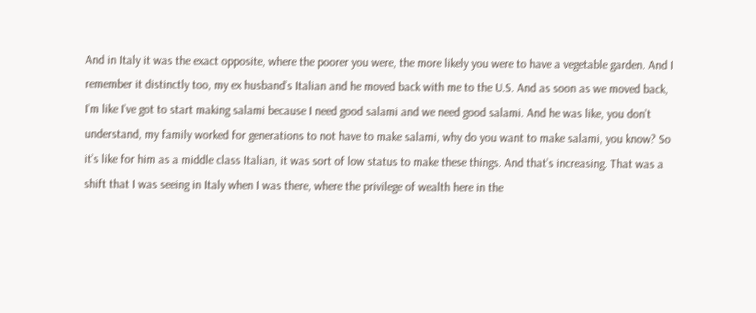And in Italy it was the exact opposite, where the poorer you were, the more likely you were to have a vegetable garden. And I remember it distinctly too, my ex husband’s Italian and he moved back with me to the U.S. And as soon as we moved back, I’m like I’ve got to start making salami because I need good salami and we need good salami. And he was like, you don’t understand, my family worked for generations to not have to make salami, why do you want to make salami, you know? So it’s like for him as a middle class Italian, it was sort of low status to make these things. And that’s increasing. That was a shift that I was seeing in Italy when I was there, where the privilege of wealth here in the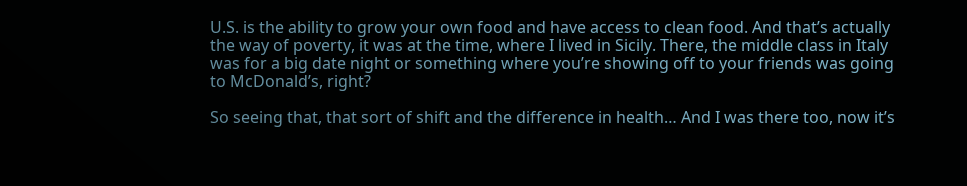U.S. is the ability to grow your own food and have access to clean food. And that’s actually the way of poverty, it was at the time, where I lived in Sicily. There, the middle class in Italy was for a big date night or something where you’re showing off to your friends was going to McDonald’s, right?

So seeing that, that sort of shift and the difference in health… And I was there too, now it’s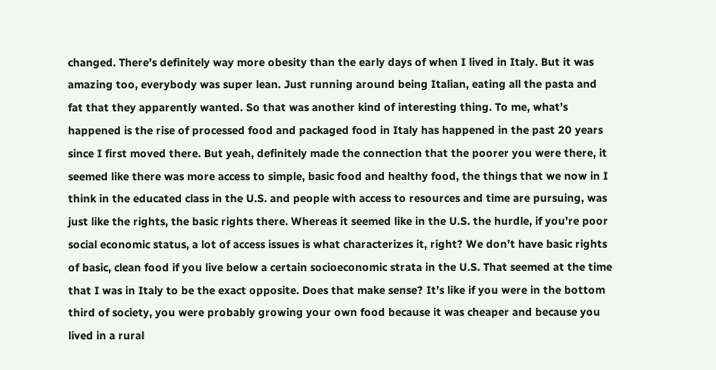changed. There’s definitely way more obesity than the early days of when I lived in Italy. But it was amazing too, everybody was super lean. Just running around being Italian, eating all the pasta and fat that they apparently wanted. So that was another kind of interesting thing. To me, what’s happened is the rise of processed food and packaged food in Italy has happened in the past 20 years since I first moved there. But yeah, definitely made the connection that the poorer you were there, it seemed like there was more access to simple, basic food and healthy food, the things that we now in I think in the educated class in the U.S. and people with access to resources and time are pursuing, was just like the rights, the basic rights there. Whereas it seemed like in the U.S. the hurdle, if you’re poor social economic status, a lot of access issues is what characterizes it, right? We don’t have basic rights of basic, clean food if you live below a certain socioeconomic strata in the U.S. That seemed at the time that I was in Italy to be the exact opposite. Does that make sense? It’s like if you were in the bottom third of society, you were probably growing your own food because it was cheaper and because you lived in a rural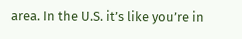area. In the U.S. it’s like you’re in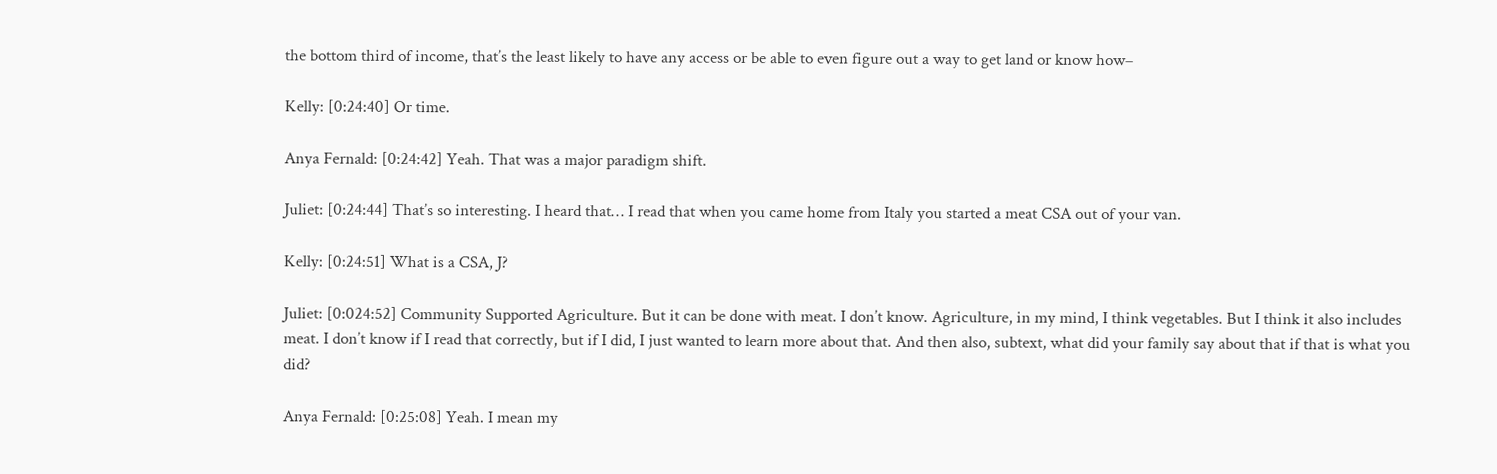the bottom third of income, that’s the least likely to have any access or be able to even figure out a way to get land or know how–

Kelly: [0:24:40] Or time.

Anya Fernald: [0:24:42] Yeah. That was a major paradigm shift.

Juliet: [0:24:44] That’s so interesting. I heard that… I read that when you came home from Italy you started a meat CSA out of your van.

Kelly: [0:24:51] What is a CSA, J?

Juliet: [0:024:52] Community Supported Agriculture. But it can be done with meat. I don’t know. Agriculture, in my mind, I think vegetables. But I think it also includes meat. I don’t know if I read that correctly, but if I did, I just wanted to learn more about that. And then also, subtext, what did your family say about that if that is what you did?

Anya Fernald: [0:25:08] Yeah. I mean my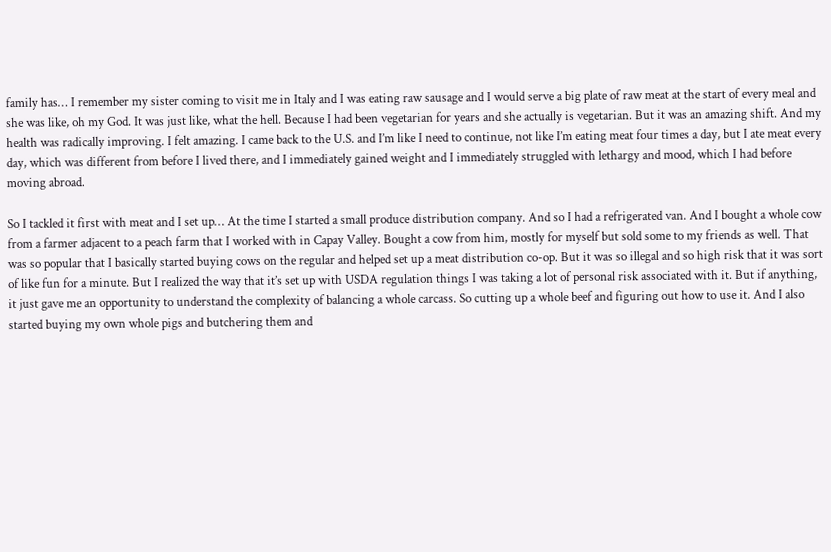family has… I remember my sister coming to visit me in Italy and I was eating raw sausage and I would serve a big plate of raw meat at the start of every meal and she was like, oh my God. It was just like, what the hell. Because I had been vegetarian for years and she actually is vegetarian. But it was an amazing shift. And my health was radically improving. I felt amazing. I came back to the U.S. and I’m like I need to continue, not like I’m eating meat four times a day, but I ate meat every day, which was different from before I lived there, and I immediately gained weight and I immediately struggled with lethargy and mood, which I had before moving abroad.

So I tackled it first with meat and I set up… At the time I started a small produce distribution company. And so I had a refrigerated van. And I bought a whole cow from a farmer adjacent to a peach farm that I worked with in Capay Valley. Bought a cow from him, mostly for myself but sold some to my friends as well. That was so popular that I basically started buying cows on the regular and helped set up a meat distribution co-op. But it was so illegal and so high risk that it was sort of like fun for a minute. But I realized the way that it’s set up with USDA regulation things I was taking a lot of personal risk associated with it. But if anything, it just gave me an opportunity to understand the complexity of balancing a whole carcass. So cutting up a whole beef and figuring out how to use it. And I also started buying my own whole pigs and butchering them and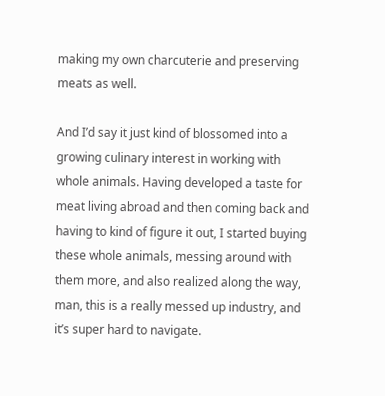making my own charcuterie and preserving meats as well.

And I’d say it just kind of blossomed into a growing culinary interest in working with whole animals. Having developed a taste for meat living abroad and then coming back and having to kind of figure it out, I started buying these whole animals, messing around with them more, and also realized along the way, man, this is a really messed up industry, and it’s super hard to navigate.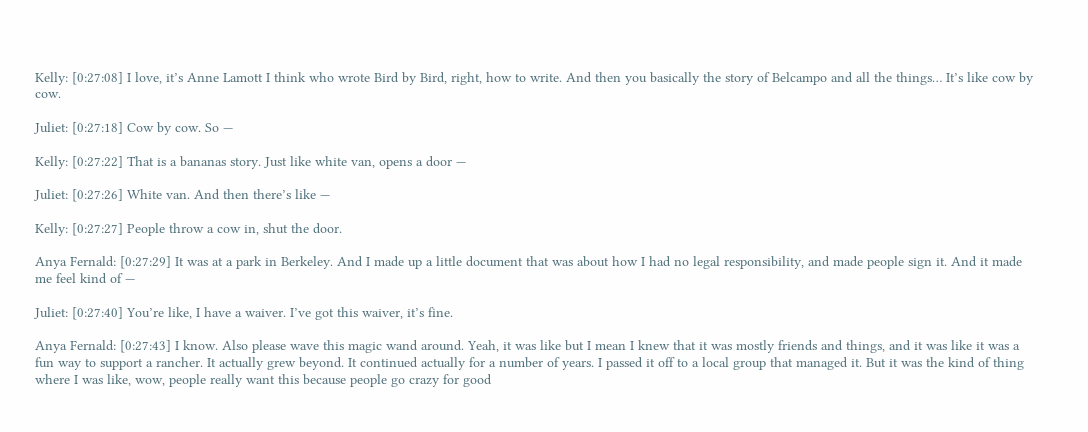Kelly: [0:27:08] I love, it’s Anne Lamott I think who wrote Bird by Bird, right, how to write. And then you basically the story of Belcampo and all the things… It’s like cow by cow.

Juliet: [0:27:18] Cow by cow. So —

Kelly: [0:27:22] That is a bananas story. Just like white van, opens a door —

Juliet: [0:27:26] White van. And then there’s like —

Kelly: [0:27:27] People throw a cow in, shut the door.

Anya Fernald: [0:27:29] It was at a park in Berkeley. And I made up a little document that was about how I had no legal responsibility, and made people sign it. And it made me feel kind of —

Juliet: [0:27:40] You’re like, I have a waiver. I’ve got this waiver, it’s fine.

Anya Fernald: [0:27:43] I know. Also please wave this magic wand around. Yeah, it was like but I mean I knew that it was mostly friends and things, and it was like it was a fun way to support a rancher. It actually grew beyond. It continued actually for a number of years. I passed it off to a local group that managed it. But it was the kind of thing where I was like, wow, people really want this because people go crazy for good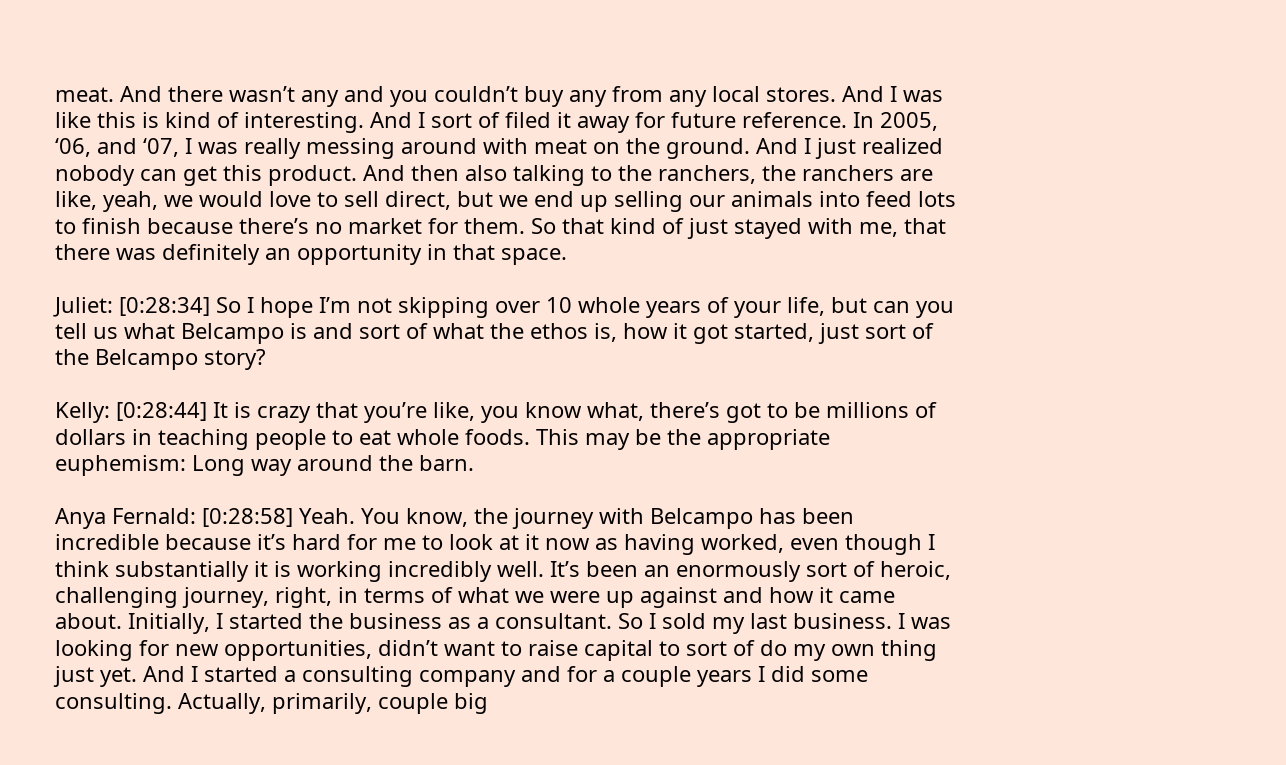meat. And there wasn’t any and you couldn’t buy any from any local stores. And I was like this is kind of interesting. And I sort of filed it away for future reference. In 2005, ‘06, and ‘07, I was really messing around with meat on the ground. And I just realized nobody can get this product. And then also talking to the ranchers, the ranchers are like, yeah, we would love to sell direct, but we end up selling our animals into feed lots to finish because there’s no market for them. So that kind of just stayed with me, that there was definitely an opportunity in that space.

Juliet: [0:28:34] So I hope I’m not skipping over 10 whole years of your life, but can you tell us what Belcampo is and sort of what the ethos is, how it got started, just sort of the Belcampo story?

Kelly: [0:28:44] It is crazy that you’re like, you know what, there’s got to be millions of dollars in teaching people to eat whole foods. This may be the appropriate euphemism: Long way around the barn.

Anya Fernald: [0:28:58] Yeah. You know, the journey with Belcampo has been incredible because it’s hard for me to look at it now as having worked, even though I think substantially it is working incredibly well. It’s been an enormously sort of heroic, challenging journey, right, in terms of what we were up against and how it came about. Initially, I started the business as a consultant. So I sold my last business. I was looking for new opportunities, didn’t want to raise capital to sort of do my own thing just yet. And I started a consulting company and for a couple years I did some consulting. Actually, primarily, couple big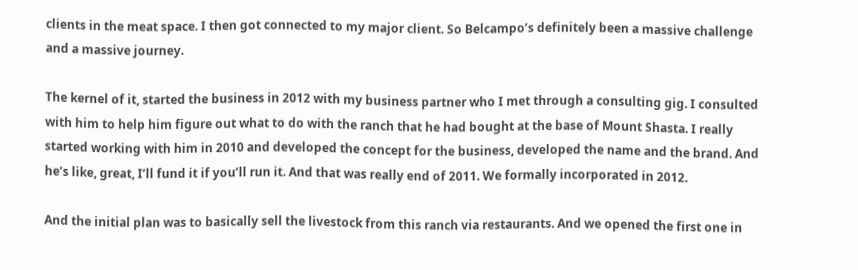clients in the meat space. I then got connected to my major client. So Belcampo’s definitely been a massive challenge and a massive journey.

The kernel of it, started the business in 2012 with my business partner who I met through a consulting gig. I consulted with him to help him figure out what to do with the ranch that he had bought at the base of Mount Shasta. I really started working with him in 2010 and developed the concept for the business, developed the name and the brand. And he’s like, great, I’ll fund it if you’ll run it. And that was really end of 2011. We formally incorporated in 2012.

And the initial plan was to basically sell the livestock from this ranch via restaurants. And we opened the first one in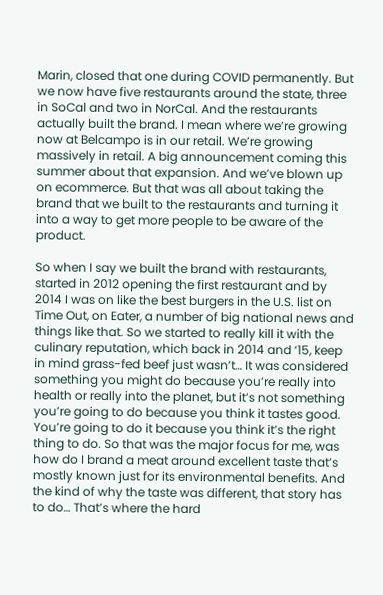Marin, closed that one during COVID permanently. But we now have five restaurants around the state, three in SoCal and two in NorCal. And the restaurants actually built the brand. I mean where we’re growing now at Belcampo is in our retail. We’re growing massively in retail. A big announcement coming this summer about that expansion. And we’ve blown up on ecommerce. But that was all about taking the brand that we built to the restaurants and turning it into a way to get more people to be aware of the product.

So when I say we built the brand with restaurants, started in 2012 opening the first restaurant and by 2014 I was on like the best burgers in the U.S. list on Time Out, on Eater, a number of big national news and things like that. So we started to really kill it with the culinary reputation, which back in 2014 and ‘15, keep in mind grass-fed beef just wasn’t… It was considered something you might do because you’re really into health or really into the planet, but it’s not something you’re going to do because you think it tastes good. You’re going to do it because you think it’s the right thing to do. So that was the major focus for me, was how do I brand a meat around excellent taste that’s mostly known just for its environmental benefits. And the kind of why the taste was different, that story has to do… That’s where the hard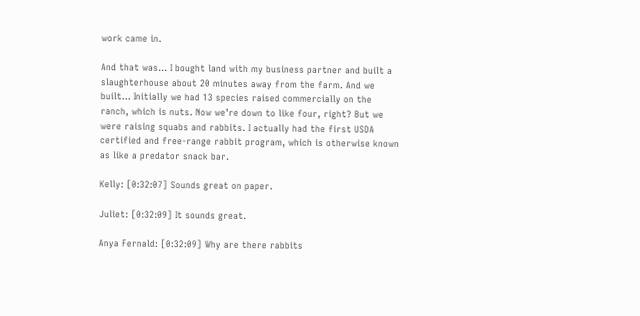work came in.

And that was… I bought land with my business partner and built a slaughterhouse about 20 minutes away from the farm. And we built… Initially we had 13 species raised commercially on the ranch, which is nuts. Now we’re down to like four, right? But we were raising squabs and rabbits. I actually had the first USDA certified and free-range rabbit program, which is otherwise known as like a predator snack bar.

Kelly: [0:32:07] Sounds great on paper.

Juliet: [0:32:09] It sounds great.

Anya Fernald: [0:32:09] Why are there rabbits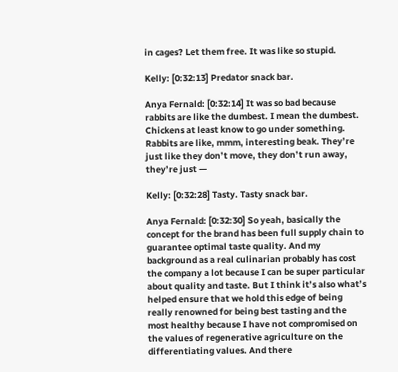in cages? Let them free. It was like so stupid.

Kelly: [0:32:13] Predator snack bar.

Anya Fernald: [0:32:14] It was so bad because rabbits are like the dumbest. I mean the dumbest. Chickens at least know to go under something. Rabbits are like, mmm, interesting beak. They’re just like they don’t move, they don’t run away, they’re just —

Kelly: [0:32:28] Tasty. Tasty snack bar.

Anya Fernald: [0:32:30] So yeah, basically the concept for the brand has been full supply chain to guarantee optimal taste quality. And my background as a real culinarian probably has cost the company a lot because I can be super particular about quality and taste. But I think it’s also what’s helped ensure that we hold this edge of being really renowned for being best tasting and the most healthy because I have not compromised on the values of regenerative agriculture on the differentiating values. And there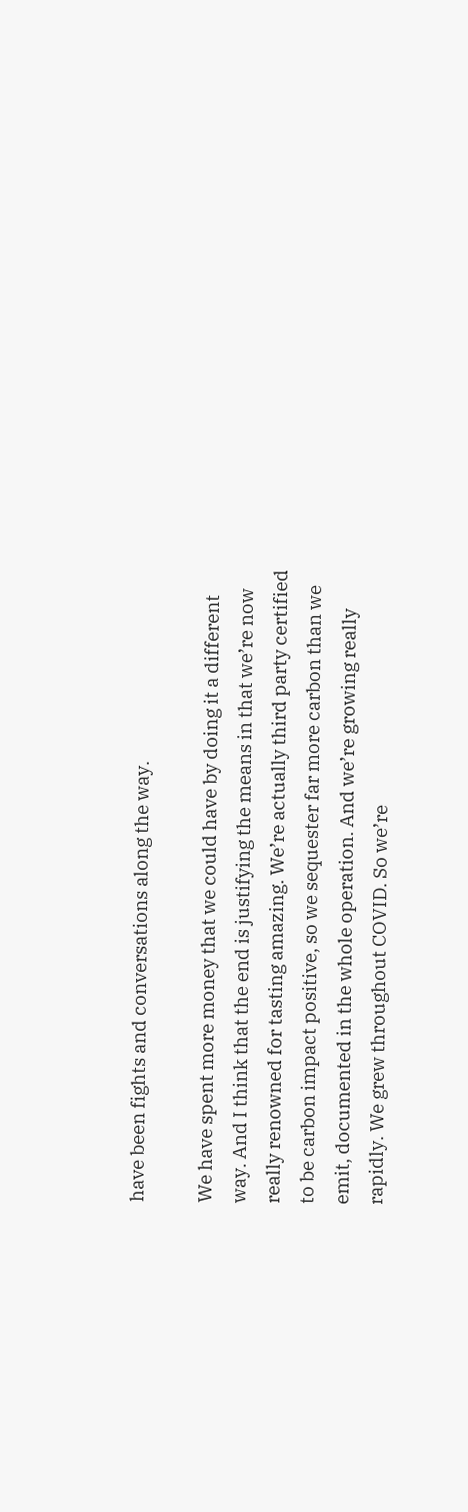have been fights and conversations along the way.

We have spent more money that we could have by doing it a different way. And I think that the end is justifying the means in that we’re now really renowned for tasting amazing. We’re actually third party certified to be carbon impact positive, so we sequester far more carbon than we emit, documented in the whole operation. And we’re growing really rapidly. We grew throughout COVID. So we’re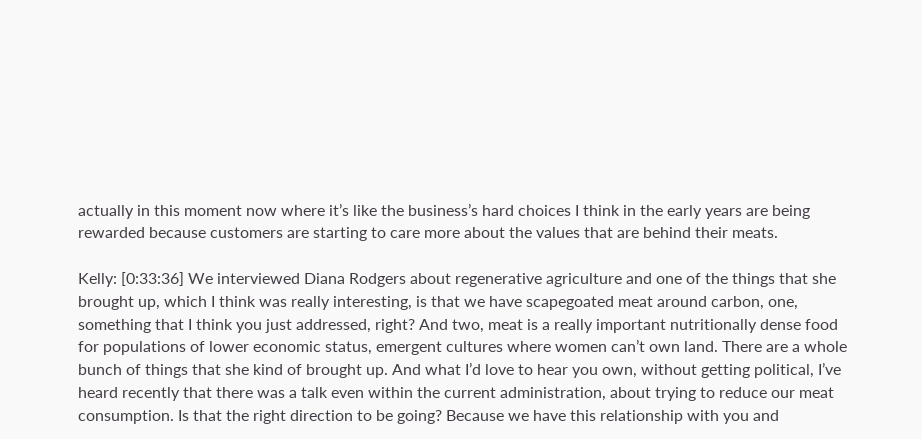actually in this moment now where it’s like the business’s hard choices I think in the early years are being rewarded because customers are starting to care more about the values that are behind their meats.

Kelly: [0:33:36] We interviewed Diana Rodgers about regenerative agriculture and one of the things that she brought up, which I think was really interesting, is that we have scapegoated meat around carbon, one, something that I think you just addressed, right? And two, meat is a really important nutritionally dense food for populations of lower economic status, emergent cultures where women can’t own land. There are a whole bunch of things that she kind of brought up. And what I’d love to hear you own, without getting political, I’ve heard recently that there was a talk even within the current administration, about trying to reduce our meat consumption. Is that the right direction to be going? Because we have this relationship with you and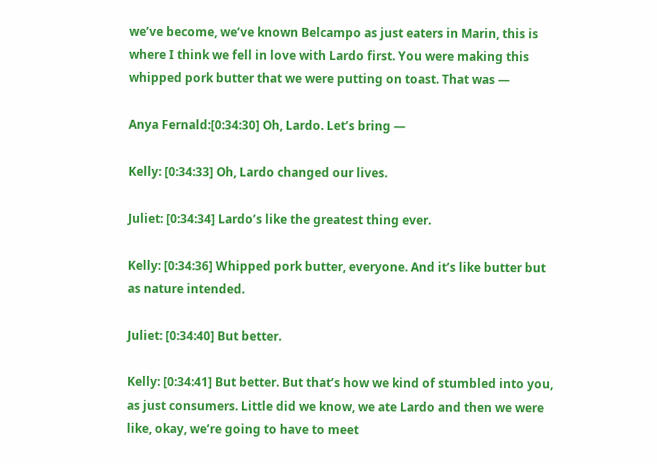we’ve become, we’ve known Belcampo as just eaters in Marin, this is where I think we fell in love with Lardo first. You were making this whipped pork butter that we were putting on toast. That was —

Anya Fernald:[0:34:30] Oh, Lardo. Let’s bring —

Kelly: [0:34:33] Oh, Lardo changed our lives.

Juliet: [0:34:34] Lardo’s like the greatest thing ever.

Kelly: [0:34:36] Whipped pork butter, everyone. And it’s like butter but as nature intended.

Juliet: [0:34:40] But better.

Kelly: [0:34:41] But better. But that’s how we kind of stumbled into you, as just consumers. Little did we know, we ate Lardo and then we were like, okay, we’re going to have to meet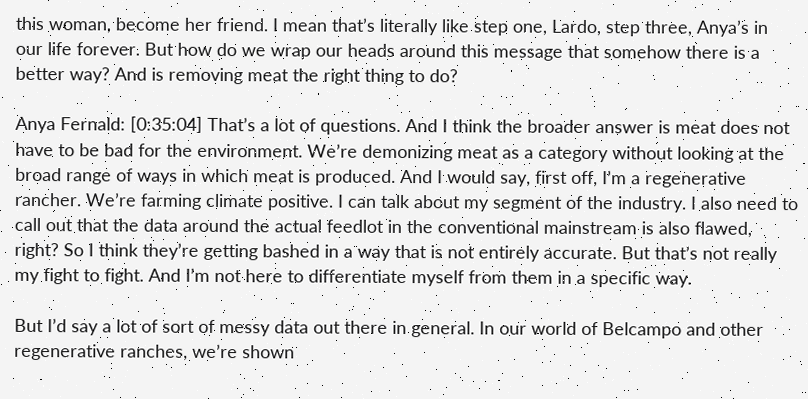this woman, become her friend. I mean that’s literally like step one, Lardo, step three, Anya’s in our life forever. But how do we wrap our heads around this message that somehow there is a better way? And is removing meat the right thing to do?

Anya Fernald: [0:35:04] That’s a lot of questions. And I think the broader answer is meat does not have to be bad for the environment. We’re demonizing meat as a category without looking at the broad range of ways in which meat is produced. And I would say, first off, I’m a regenerative rancher. We’re farming climate positive. I can talk about my segment of the industry. I also need to call out that the data around the actual feedlot in the conventional mainstream is also flawed, right? So I think they’re getting bashed in a way that is not entirely accurate. But that’s not really my fight to fight. And I’m not here to differentiate myself from them in a specific way.

But I’d say a lot of sort of messy data out there in general. In our world of Belcampo and other regenerative ranches, we’re shown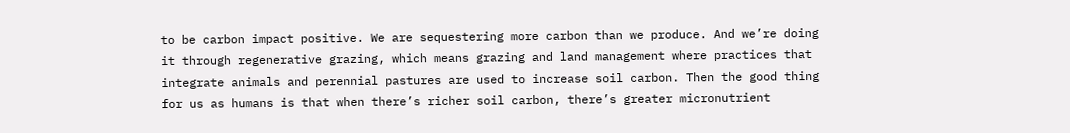to be carbon impact positive. We are sequestering more carbon than we produce. And we’re doing it through regenerative grazing, which means grazing and land management where practices that integrate animals and perennial pastures are used to increase soil carbon. Then the good thing for us as humans is that when there’s richer soil carbon, there’s greater micronutrient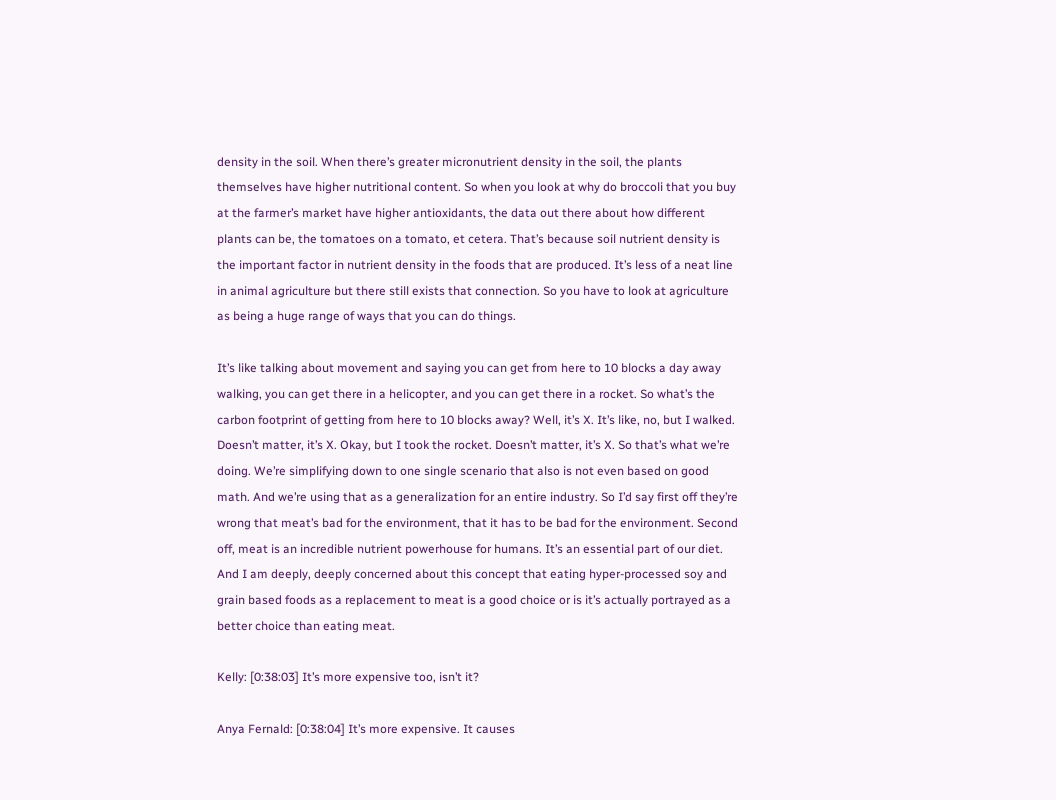density in the soil. When there’s greater micronutrient density in the soil, the plants themselves have higher nutritional content. So when you look at why do broccoli that you buy at the farmer’s market have higher antioxidants, the data out there about how different plants can be, the tomatoes on a tomato, et cetera. That’s because soil nutrient density is the important factor in nutrient density in the foods that are produced. It’s less of a neat line in animal agriculture but there still exists that connection. So you have to look at agriculture as being a huge range of ways that you can do things.

It’s like talking about movement and saying you can get from here to 10 blocks a day away walking, you can get there in a helicopter, and you can get there in a rocket. So what’s the carbon footprint of getting from here to 10 blocks away? Well, it’s X. It’s like, no, but I walked. Doesn’t matter, it’s X. Okay, but I took the rocket. Doesn’t matter, it’s X. So that’s what we’re doing. We’re simplifying down to one single scenario that also is not even based on good math. And we’re using that as a generalization for an entire industry. So I’d say first off they’re wrong that meat’s bad for the environment, that it has to be bad for the environment. Second off, meat is an incredible nutrient powerhouse for humans. It’s an essential part of our diet. And I am deeply, deeply concerned about this concept that eating hyper-processed soy and grain based foods as a replacement to meat is a good choice or is it’s actually portrayed as a better choice than eating meat.

Kelly: [0:38:03] It’s more expensive too, isn’t it?

Anya Fernald: [0:38:04] It’s more expensive. It causes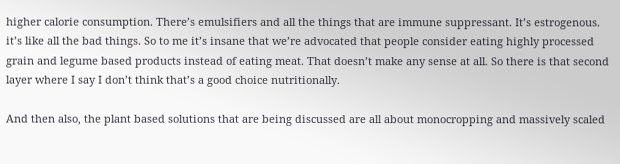higher calorie consumption. There’s emulsifiers and all the things that are immune suppressant. It’s estrogenous. it’s like all the bad things. So to me it’s insane that we’re advocated that people consider eating highly processed grain and legume based products instead of eating meat. That doesn’t make any sense at all. So there is that second layer where I say I don’t think that’s a good choice nutritionally.

And then also, the plant based solutions that are being discussed are all about monocropping and massively scaled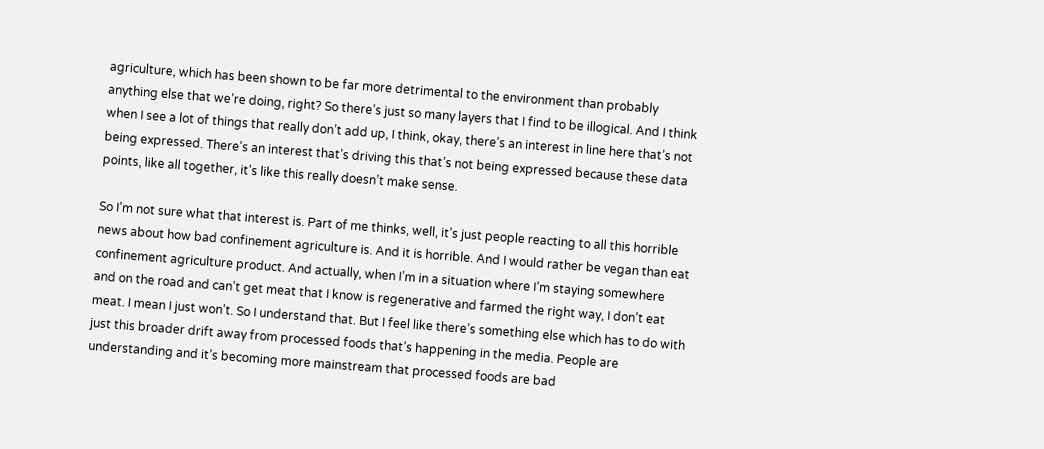agriculture, which has been shown to be far more detrimental to the environment than probably anything else that we’re doing, right? So there’s just so many layers that I find to be illogical. And I think when I see a lot of things that really don’t add up, I think, okay, there’s an interest in line here that’s not being expressed. There’s an interest that’s driving this that’s not being expressed because these data points, like all together, it’s like this really doesn’t make sense.

So I’m not sure what that interest is. Part of me thinks, well, it’s just people reacting to all this horrible news about how bad confinement agriculture is. And it is horrible. And I would rather be vegan than eat confinement agriculture product. And actually, when I’m in a situation where I’m staying somewhere and on the road and can’t get meat that I know is regenerative and farmed the right way, I don’t eat meat. I mean I just won’t. So I understand that. But I feel like there’s something else which has to do with just this broader drift away from processed foods that’s happening in the media. People are understanding and it’s becoming more mainstream that processed foods are bad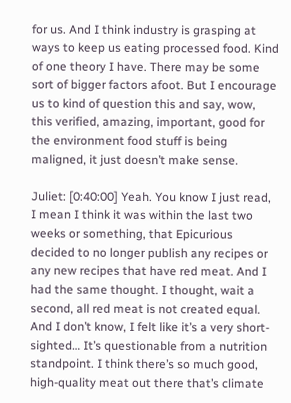for us. And I think industry is grasping at ways to keep us eating processed food. Kind of one theory I have. There may be some sort of bigger factors afoot. But I encourage us to kind of question this and say, wow, this verified, amazing, important, good for the environment food stuff is being maligned, it just doesn’t make sense.

Juliet: [0:40:00] Yeah. You know I just read, I mean I think it was within the last two weeks or something, that Epicurious decided to no longer publish any recipes or any new recipes that have red meat. And I had the same thought. I thought, wait a second, all red meat is not created equal. And I don’t know, I felt like it’s a very short-sighted… It’s questionable from a nutrition standpoint. I think there’s so much good, high-quality meat out there that’s climate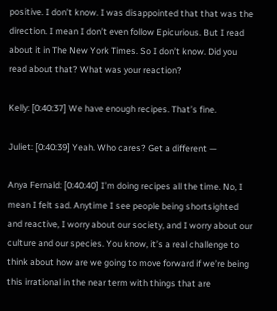positive. I don’t know. I was disappointed that that was the direction. I mean I don’t even follow Epicurious. But I read about it in The New York Times. So I don’t know. Did you read about that? What was your reaction?

Kelly: [0:40:37] We have enough recipes. That’s fine.

Juliet: [0:40:39] Yeah. Who cares? Get a different —

Anya Fernald: [0:40:40] I’m doing recipes all the time. No, I mean I felt sad. Anytime I see people being shortsighted and reactive, I worry about our society, and I worry about our culture and our species. You know, it’s a real challenge to think about how are we going to move forward if we’re being this irrational in the near term with things that are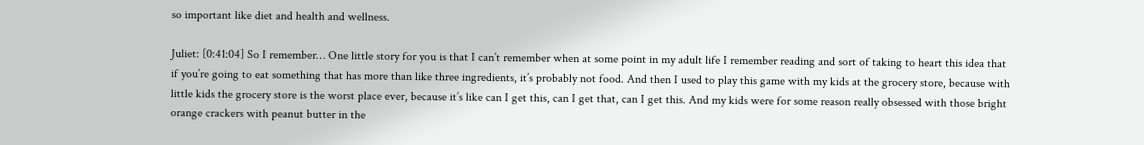so important like diet and health and wellness.

Juliet: [0:41:04] So I remember… One little story for you is that I can’t remember when at some point in my adult life I remember reading and sort of taking to heart this idea that if you’re going to eat something that has more than like three ingredients, it’s probably not food. And then I used to play this game with my kids at the grocery store, because with little kids the grocery store is the worst place ever, because it’s like can I get this, can I get that, can I get this. And my kids were for some reason really obsessed with those bright orange crackers with peanut butter in the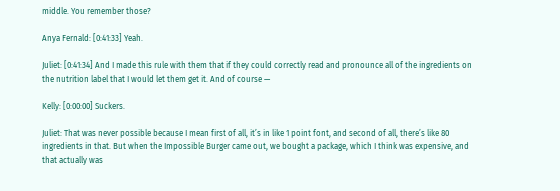middle. You remember those?

Anya Fernald: [0:41:33] Yeah.

Juliet: [0:41:34] And I made this rule with them that if they could correctly read and pronounce all of the ingredients on the nutrition label that I would let them get it. And of course —

Kelly: [0:00:00] Suckers.

Juliet: That was never possible because I mean first of all, it’s in like 1 point font, and second of all, there’s like 80 ingredients in that. But when the Impossible Burger came out, we bought a package, which I think was expensive, and that actually was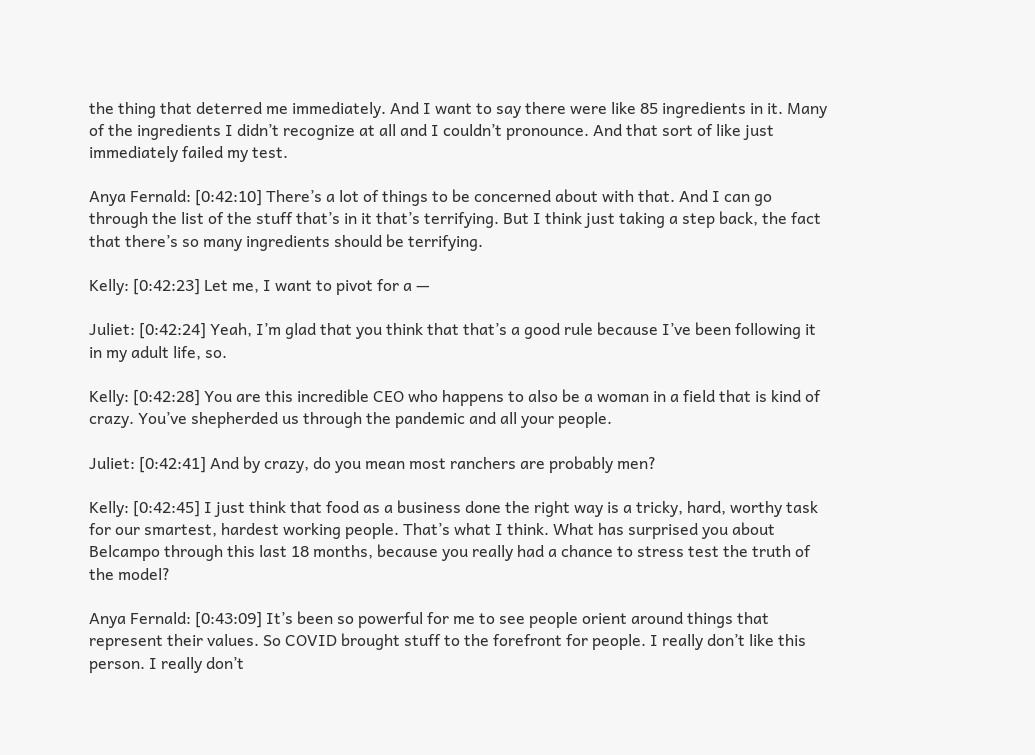the thing that deterred me immediately. And I want to say there were like 85 ingredients in it. Many of the ingredients I didn’t recognize at all and I couldn’t pronounce. And that sort of like just immediately failed my test.

Anya Fernald: [0:42:10] There’s a lot of things to be concerned about with that. And I can go through the list of the stuff that’s in it that’s terrifying. But I think just taking a step back, the fact that there’s so many ingredients should be terrifying.

Kelly: [0:42:23] Let me, I want to pivot for a —

Juliet: [0:42:24] Yeah, I’m glad that you think that that’s a good rule because I’ve been following it in my adult life, so.

Kelly: [0:42:28] You are this incredible CEO who happens to also be a woman in a field that is kind of crazy. You’ve shepherded us through the pandemic and all your people.

Juliet: [0:42:41] And by crazy, do you mean most ranchers are probably men?

Kelly: [0:42:45] I just think that food as a business done the right way is a tricky, hard, worthy task for our smartest, hardest working people. That’s what I think. What has surprised you about Belcampo through this last 18 months, because you really had a chance to stress test the truth of the model?

Anya Fernald: [0:43:09] It’s been so powerful for me to see people orient around things that represent their values. So COVID brought stuff to the forefront for people. I really don’t like this person. I really don’t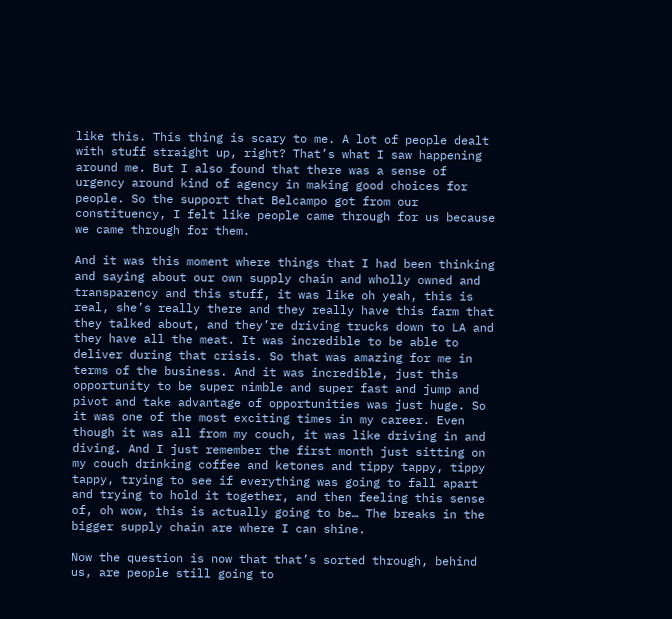like this. This thing is scary to me. A lot of people dealt with stuff straight up, right? That’s what I saw happening around me. But I also found that there was a sense of urgency around kind of agency in making good choices for people. So the support that Belcampo got from our constituency, I felt like people came through for us because we came through for them.

And it was this moment where things that I had been thinking and saying about our own supply chain and wholly owned and transparency and this stuff, it was like oh yeah, this is real, she’s really there and they really have this farm that they talked about, and they’re driving trucks down to LA and they have all the meat. It was incredible to be able to deliver during that crisis. So that was amazing for me in terms of the business. And it was incredible, just this opportunity to be super nimble and super fast and jump and pivot and take advantage of opportunities was just huge. So it was one of the most exciting times in my career. Even though it was all from my couch, it was like driving in and diving. And I just remember the first month just sitting on my couch drinking coffee and ketones and tippy tappy, tippy tappy, trying to see if everything was going to fall apart and trying to hold it together, and then feeling this sense of, oh wow, this is actually going to be… The breaks in the bigger supply chain are where I can shine.

Now the question is now that that’s sorted through, behind us, are people still going to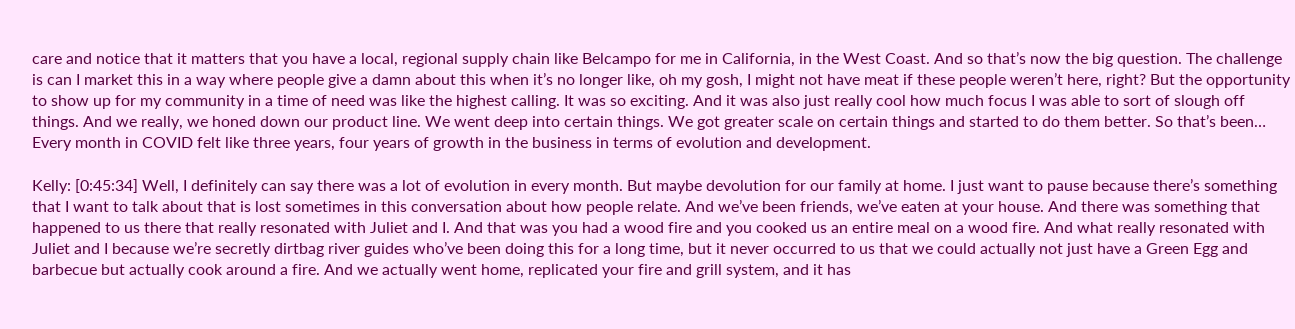care and notice that it matters that you have a local, regional supply chain like Belcampo for me in California, in the West Coast. And so that’s now the big question. The challenge is can I market this in a way where people give a damn about this when it’s no longer like, oh my gosh, I might not have meat if these people weren’t here, right? But the opportunity to show up for my community in a time of need was like the highest calling. It was so exciting. And it was also just really cool how much focus I was able to sort of slough off things. And we really, we honed down our product line. We went deep into certain things. We got greater scale on certain things and started to do them better. So that’s been… Every month in COVID felt like three years, four years of growth in the business in terms of evolution and development.

Kelly: [0:45:34] Well, I definitely can say there was a lot of evolution in every month. But maybe devolution for our family at home. I just want to pause because there’s something that I want to talk about that is lost sometimes in this conversation about how people relate. And we’ve been friends, we’ve eaten at your house. And there was something that happened to us there that really resonated with Juliet and I. And that was you had a wood fire and you cooked us an entire meal on a wood fire. And what really resonated with Juliet and I because we’re secretly dirtbag river guides who’ve been doing this for a long time, but it never occurred to us that we could actually not just have a Green Egg and barbecue but actually cook around a fire. And we actually went home, replicated your fire and grill system, and it has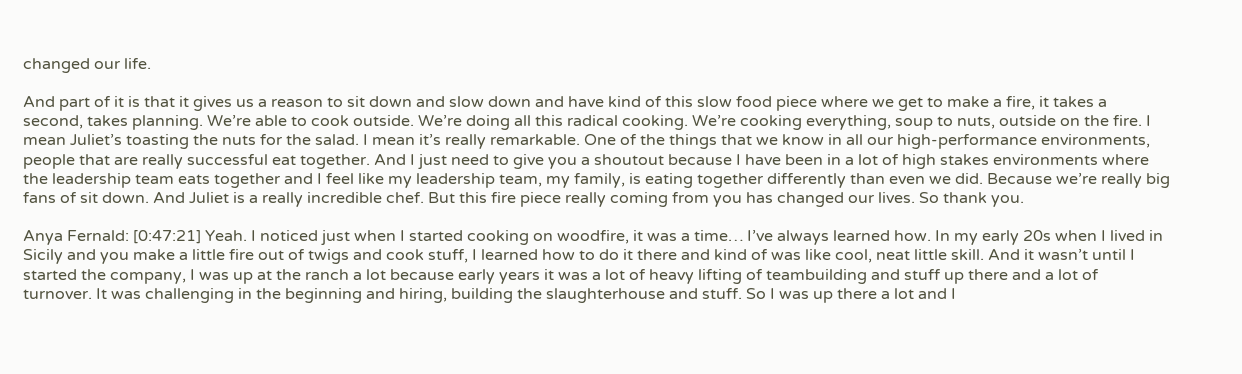changed our life.

And part of it is that it gives us a reason to sit down and slow down and have kind of this slow food piece where we get to make a fire, it takes a second, takes planning. We’re able to cook outside. We’re doing all this radical cooking. We’re cooking everything, soup to nuts, outside on the fire. I mean Juliet’s toasting the nuts for the salad. I mean it’s really remarkable. One of the things that we know in all our high-performance environments, people that are really successful eat together. And I just need to give you a shoutout because I have been in a lot of high stakes environments where the leadership team eats together and I feel like my leadership team, my family, is eating together differently than even we did. Because we’re really big fans of sit down. And Juliet is a really incredible chef. But this fire piece really coming from you has changed our lives. So thank you.

Anya Fernald: [0:47:21] Yeah. I noticed just when I started cooking on woodfire, it was a time… I’ve always learned how. In my early 20s when I lived in Sicily and you make a little fire out of twigs and cook stuff, I learned how to do it there and kind of was like cool, neat little skill. And it wasn’t until I started the company, I was up at the ranch a lot because early years it was a lot of heavy lifting of teambuilding and stuff up there and a lot of turnover. It was challenging in the beginning and hiring, building the slaughterhouse and stuff. So I was up there a lot and I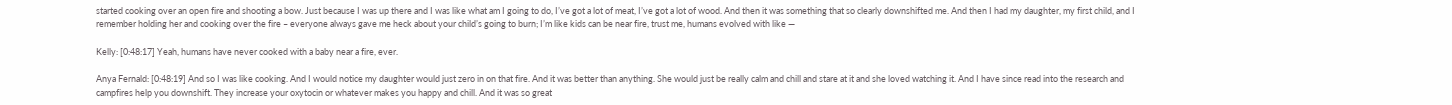started cooking over an open fire and shooting a bow. Just because I was up there and I was like what am I going to do, I’ve got a lot of meat, I’ve got a lot of wood. And then it was something that so clearly downshifted me. And then I had my daughter, my first child, and I remember holding her and cooking over the fire – everyone always gave me heck about your child’s going to burn; I’m like kids can be near fire, trust me, humans evolved with like —

Kelly: [0:48:17] Yeah, humans have never cooked with a baby near a fire, ever.

Anya Fernald: [0:48:19] And so I was like cooking. And I would notice my daughter would just zero in on that fire. And it was better than anything. She would just be really calm and chill and stare at it and she loved watching it. And I have since read into the research and campfires help you downshift. They increase your oxytocin or whatever makes you happy and chill. And it was so great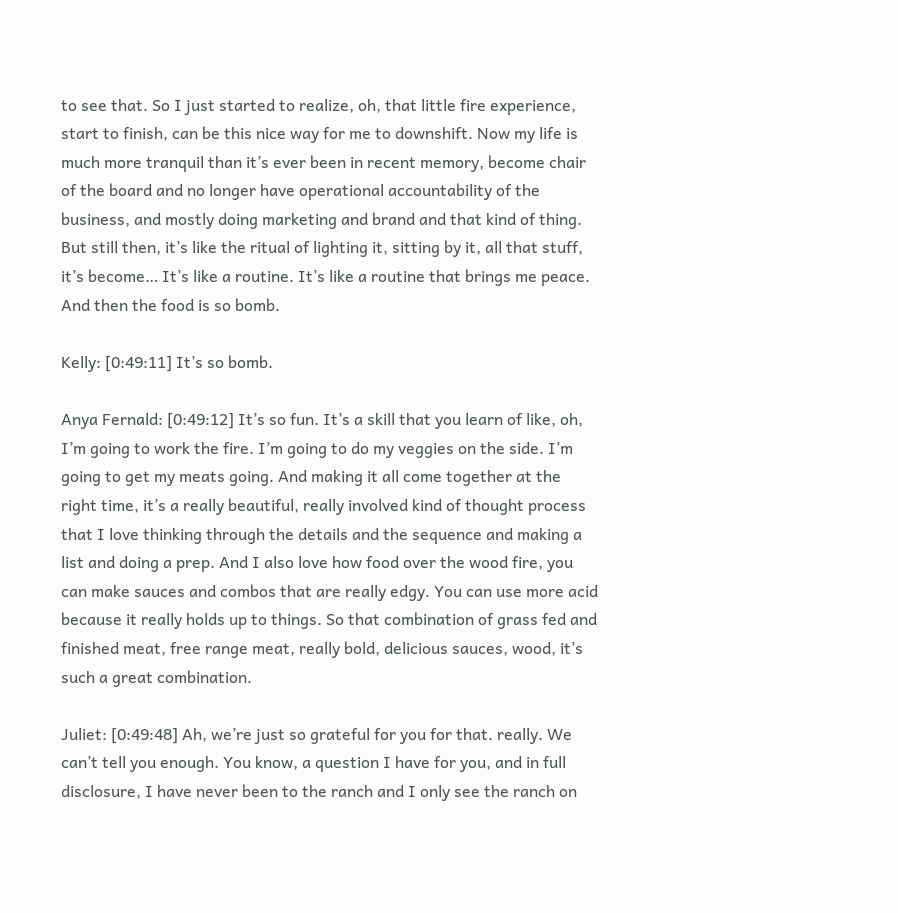to see that. So I just started to realize, oh, that little fire experience, start to finish, can be this nice way for me to downshift. Now my life is much more tranquil than it’s ever been in recent memory, become chair of the board and no longer have operational accountability of the business, and mostly doing marketing and brand and that kind of thing. But still then, it’s like the ritual of lighting it, sitting by it, all that stuff, it’s become… It’s like a routine. It’s like a routine that brings me peace. And then the food is so bomb.

Kelly: [0:49:11] It’s so bomb.

Anya Fernald: [0:49:12] It’s so fun. It’s a skill that you learn of like, oh, I’m going to work the fire. I’m going to do my veggies on the side. I’m going to get my meats going. And making it all come together at the right time, it’s a really beautiful, really involved kind of thought process that I love thinking through the details and the sequence and making a list and doing a prep. And I also love how food over the wood fire, you can make sauces and combos that are really edgy. You can use more acid because it really holds up to things. So that combination of grass fed and finished meat, free range meat, really bold, delicious sauces, wood, it’s such a great combination.

Juliet: [0:49:48] Ah, we’re just so grateful for you for that. really. We can’t tell you enough. You know, a question I have for you, and in full disclosure, I have never been to the ranch and I only see the ranch on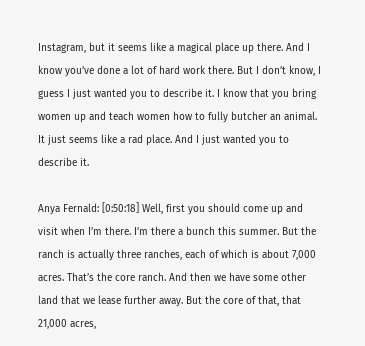Instagram, but it seems like a magical place up there. And I know you’ve done a lot of hard work there. But I don’t know, I guess I just wanted you to describe it. I know that you bring women up and teach women how to fully butcher an animal. It just seems like a rad place. And I just wanted you to describe it.

Anya Fernald: [0:50:18] Well, first you should come up and visit when I’m there. I’m there a bunch this summer. But the ranch is actually three ranches, each of which is about 7,000 acres. That’s the core ranch. And then we have some other land that we lease further away. But the core of that, that 21,000 acres,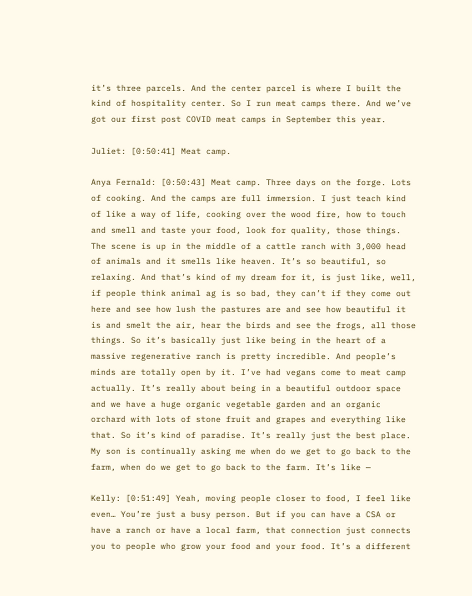it’s three parcels. And the center parcel is where I built the kind of hospitality center. So I run meat camps there. And we’ve got our first post COVID meat camps in September this year.

Juliet: [0:50:41] Meat camp.

Anya Fernald: [0:50:43] Meat camp. Three days on the forge. Lots of cooking. And the camps are full immersion. I just teach kind of like a way of life, cooking over the wood fire, how to touch and smell and taste your food, look for quality, those things. The scene is up in the middle of a cattle ranch with 3,000 head of animals and it smells like heaven. It’s so beautiful, so relaxing. And that’s kind of my dream for it, is just like, well, if people think animal ag is so bad, they can’t if they come out here and see how lush the pastures are and see how beautiful it is and smelt the air, hear the birds and see the frogs, all those things. So it’s basically just like being in the heart of a massive regenerative ranch is pretty incredible. And people’s minds are totally open by it. I’ve had vegans come to meat camp actually. It’s really about being in a beautiful outdoor space and we have a huge organic vegetable garden and an organic orchard with lots of stone fruit and grapes and everything like that. So it’s kind of paradise. It’s really just the best place. My son is continually asking me when do we get to go back to the farm, when do we get to go back to the farm. It’s like —

Kelly: [0:51:49] Yeah, moving people closer to food, I feel like even… You’re just a busy person. But if you can have a CSA or have a ranch or have a local farm, that connection just connects you to people who grow your food and your food. It’s a different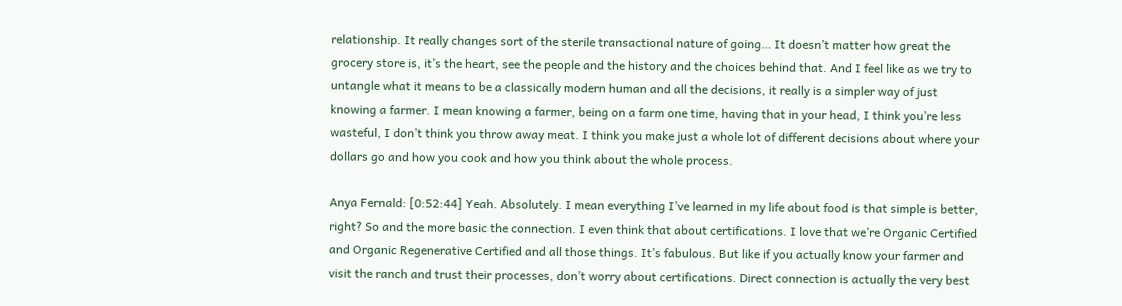relationship. It really changes sort of the sterile transactional nature of going… It doesn’t matter how great the grocery store is, it’s the heart, see the people and the history and the choices behind that. And I feel like as we try to untangle what it means to be a classically modern human and all the decisions, it really is a simpler way of just knowing a farmer. I mean knowing a farmer, being on a farm one time, having that in your head, I think you’re less wasteful, I don’t think you throw away meat. I think you make just a whole lot of different decisions about where your dollars go and how you cook and how you think about the whole process.

Anya Fernald: [0:52:44] Yeah. Absolutely. I mean everything I’ve learned in my life about food is that simple is better, right? So and the more basic the connection. I even think that about certifications. I love that we’re Organic Certified and Organic Regenerative Certified and all those things. It’s fabulous. But like if you actually know your farmer and visit the ranch and trust their processes, don’t worry about certifications. Direct connection is actually the very best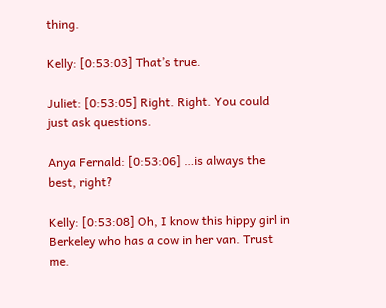thing.

Kelly: [0:53:03] That’s true.

Juliet: [0:53:05] Right. Right. You could just ask questions.

Anya Fernald: [0:53:06] …is always the best, right?

Kelly: [0:53:08] Oh, I know this hippy girl in Berkeley who has a cow in her van. Trust me.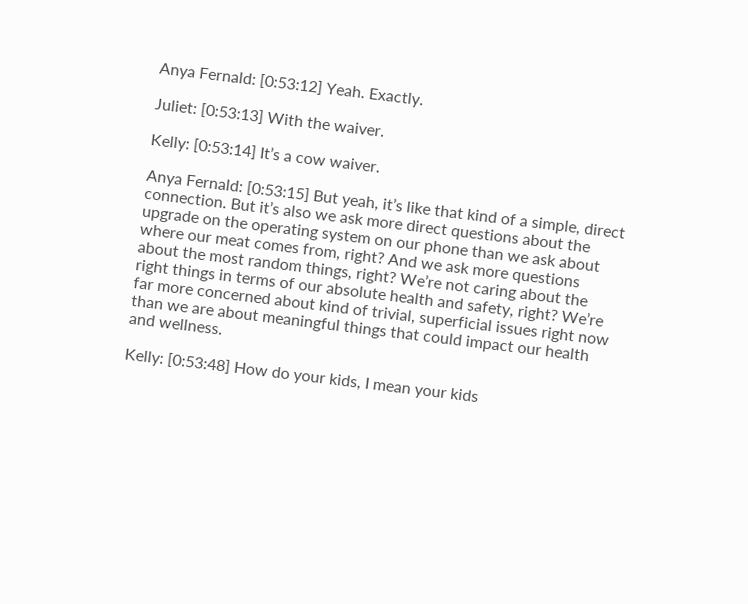Anya Fernald: [0:53:12] Yeah. Exactly.

Juliet: [0:53:13] With the waiver.

Kelly: [0:53:14] It’s a cow waiver.

Anya Fernald: [0:53:15] But yeah, it’s like that kind of a simple, direct connection. But it’s also we ask more direct questions about the upgrade on the operating system on our phone than we ask about where our meat comes from, right? And we ask more questions about the most random things, right? We’re not caring about the right things in terms of our absolute health and safety, right? We’re far more concerned about kind of trivial, superficial issues right now than we are about meaningful things that could impact our health and wellness.

Kelly: [0:53:48] How do your kids, I mean your kids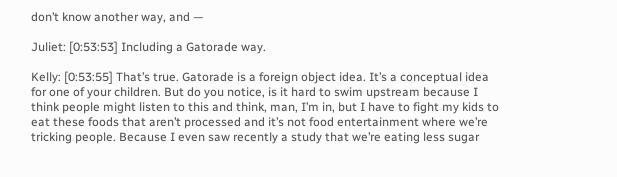don’t know another way, and —

Juliet: [0:53:53] Including a Gatorade way.

Kelly: [0:53:55] That’s true. Gatorade is a foreign object idea. It’s a conceptual idea for one of your children. But do you notice, is it hard to swim upstream because I think people might listen to this and think, man, I’m in, but I have to fight my kids to eat these foods that aren’t processed and it’s not food entertainment where we’re tricking people. Because I even saw recently a study that we’re eating less sugar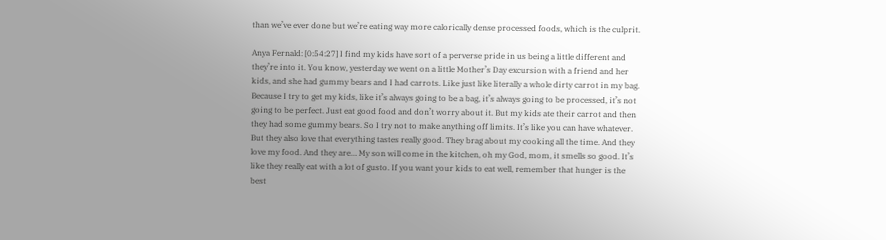than we’ve ever done but we’re eating way more calorically dense processed foods, which is the culprit.

Anya Fernald: [0:54:27] I find my kids have sort of a perverse pride in us being a little different and they’re into it. You know, yesterday we went on a little Mother’s Day excursion with a friend and her kids, and she had gummy bears and I had carrots. Like just like literally a whole dirty carrot in my bag. Because I try to get my kids, like it’s always going to be a bag, it’s always going to be processed, it’s not going to be perfect. Just eat good food and don’t worry about it. But my kids ate their carrot and then they had some gummy bears. So I try not to make anything off limits. It’s like you can have whatever. But they also love that everything tastes really good. They brag about my cooking all the time. And they love my food. And they are… My son will come in the kitchen, oh my God, mom, it smells so good. It’s like they really eat with a lot of gusto. If you want your kids to eat well, remember that hunger is the best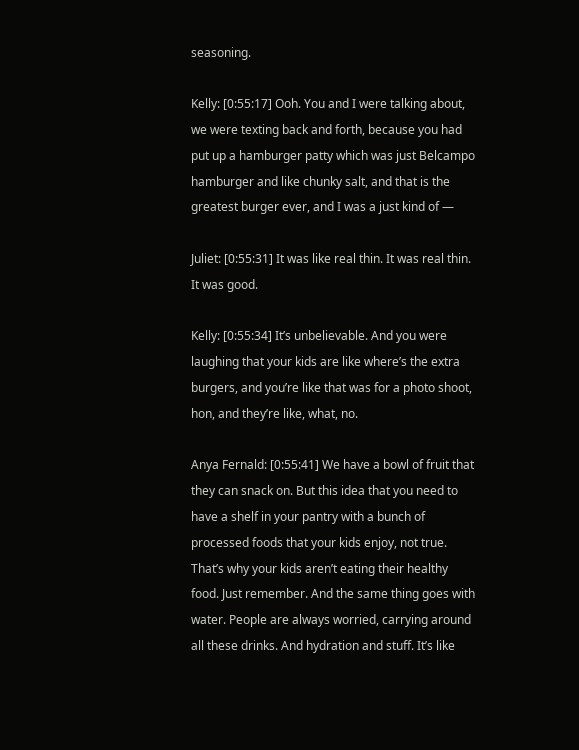seasoning.

Kelly: [0:55:17] Ooh. You and I were talking about, we were texting back and forth, because you had put up a hamburger patty which was just Belcampo hamburger and like chunky salt, and that is the greatest burger ever, and I was a just kind of —

Juliet: [0:55:31] It was like real thin. It was real thin. It was good.

Kelly: [0:55:34] It’s unbelievable. And you were laughing that your kids are like where’s the extra burgers, and you’re like that was for a photo shoot, hon, and they’re like, what, no.

Anya Fernald: [0:55:41] We have a bowl of fruit that they can snack on. But this idea that you need to have a shelf in your pantry with a bunch of processed foods that your kids enjoy, not true. That’s why your kids aren’t eating their healthy food. Just remember. And the same thing goes with water. People are always worried, carrying around all these drinks. And hydration and stuff. It’s like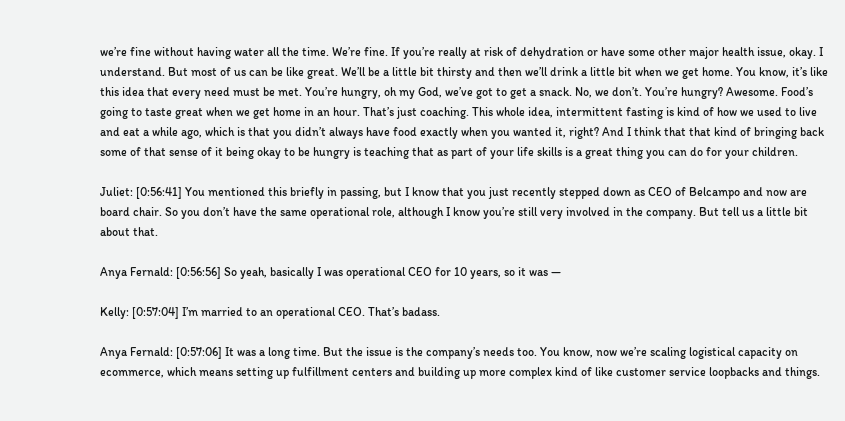we’re fine without having water all the time. We’re fine. If you’re really at risk of dehydration or have some other major health issue, okay. I understand. But most of us can be like great. We’ll be a little bit thirsty and then we’ll drink a little bit when we get home. You know, it’s like this idea that every need must be met. You’re hungry, oh my God, we’ve got to get a snack. No, we don’t. You’re hungry? Awesome. Food’s going to taste great when we get home in an hour. That’s just coaching. This whole idea, intermittent fasting is kind of how we used to live and eat a while ago, which is that you didn’t always have food exactly when you wanted it, right? And I think that that kind of bringing back some of that sense of it being okay to be hungry is teaching that as part of your life skills is a great thing you can do for your children.

Juliet: [0:56:41] You mentioned this briefly in passing, but I know that you just recently stepped down as CEO of Belcampo and now are board chair. So you don’t have the same operational role, although I know you’re still very involved in the company. But tell us a little bit about that.

Anya Fernald: [0:56:56] So yeah, basically I was operational CEO for 10 years, so it was —

Kelly: [0:57:04] I’m married to an operational CEO. That’s badass.

Anya Fernald: [0:57:06] It was a long time. But the issue is the company’s needs too. You know, now we’re scaling logistical capacity on ecommerce, which means setting up fulfillment centers and building up more complex kind of like customer service loopbacks and things.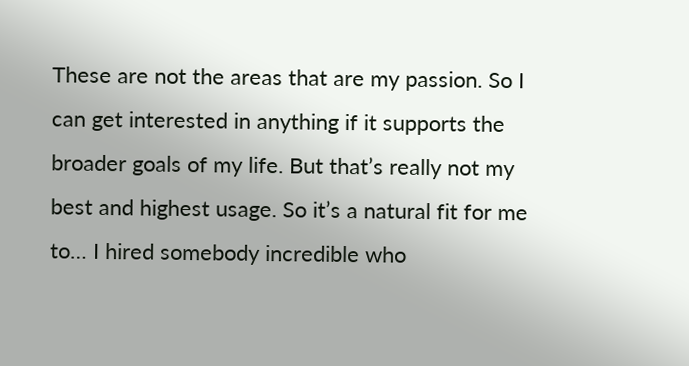These are not the areas that are my passion. So I can get interested in anything if it supports the broader goals of my life. But that’s really not my best and highest usage. So it’s a natural fit for me to… I hired somebody incredible who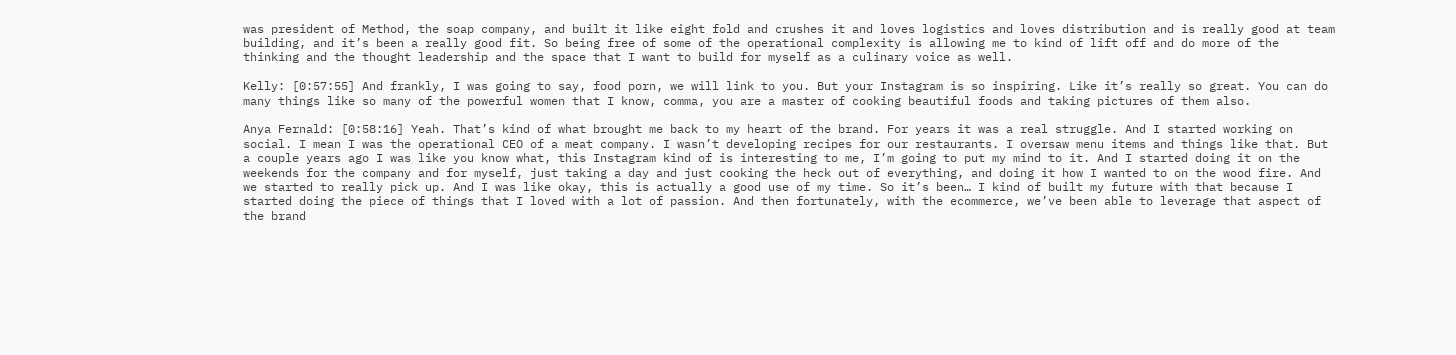was president of Method, the soap company, and built it like eight fold and crushes it and loves logistics and loves distribution and is really good at team building, and it’s been a really good fit. So being free of some of the operational complexity is allowing me to kind of lift off and do more of the thinking and the thought leadership and the space that I want to build for myself as a culinary voice as well.

Kelly: [0:57:55] And frankly, I was going to say, food porn, we will link to you. But your Instagram is so inspiring. Like it’s really so great. You can do many things like so many of the powerful women that I know, comma, you are a master of cooking beautiful foods and taking pictures of them also.

Anya Fernald: [0:58:16] Yeah. That’s kind of what brought me back to my heart of the brand. For years it was a real struggle. And I started working on social. I mean I was the operational CEO of a meat company. I wasn’t developing recipes for our restaurants. I oversaw menu items and things like that. But a couple years ago I was like you know what, this Instagram kind of is interesting to me, I’m going to put my mind to it. And I started doing it on the weekends for the company and for myself, just taking a day and just cooking the heck out of everything, and doing it how I wanted to on the wood fire. And we started to really pick up. And I was like okay, this is actually a good use of my time. So it’s been… I kind of built my future with that because I started doing the piece of things that I loved with a lot of passion. And then fortunately, with the ecommerce, we’ve been able to leverage that aspect of the brand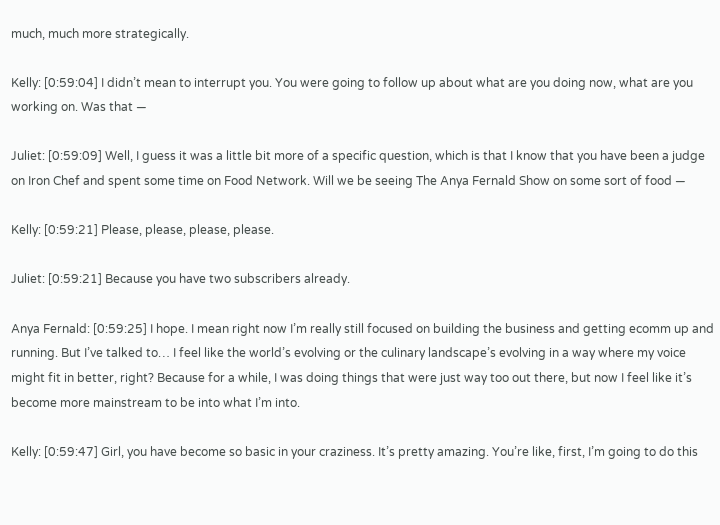much, much more strategically.

Kelly: [0:59:04] I didn’t mean to interrupt you. You were going to follow up about what are you doing now, what are you working on. Was that —

Juliet: [0:59:09] Well, I guess it was a little bit more of a specific question, which is that I know that you have been a judge on Iron Chef and spent some time on Food Network. Will we be seeing The Anya Fernald Show on some sort of food —

Kelly: [0:59:21] Please, please, please, please.

Juliet: [0:59:21] Because you have two subscribers already.

Anya Fernald: [0:59:25] I hope. I mean right now I’m really still focused on building the business and getting ecomm up and running. But I’ve talked to… I feel like the world’s evolving or the culinary landscape’s evolving in a way where my voice might fit in better, right? Because for a while, I was doing things that were just way too out there, but now I feel like it’s become more mainstream to be into what I’m into.

Kelly: [0:59:47] Girl, you have become so basic in your craziness. It’s pretty amazing. You’re like, first, I’m going to do this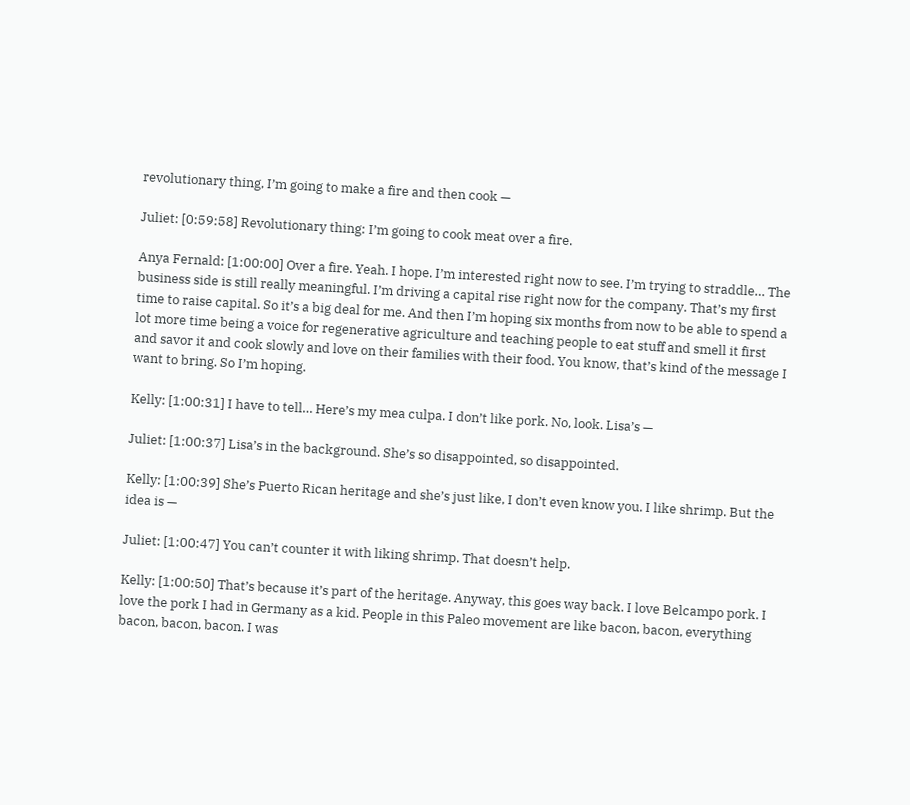revolutionary thing, I’m going to make a fire and then cook —

Juliet: [0:59:58] Revolutionary thing: I’m going to cook meat over a fire.

Anya Fernald: [1:00:00] Over a fire. Yeah. I hope. I’m interested right now to see. I’m trying to straddle… The business side is still really meaningful. I’m driving a capital rise right now for the company. That’s my first time to raise capital. So it’s a big deal for me. And then I’m hoping six months from now to be able to spend a lot more time being a voice for regenerative agriculture and teaching people to eat stuff and smell it first and savor it and cook slowly and love on their families with their food. You know, that’s kind of the message I want to bring. So I’m hoping.

Kelly: [1:00:31] I have to tell… Here’s my mea culpa. I don’t like pork. No, look. Lisa’s —

Juliet: [1:00:37] Lisa’s in the background. She’s so disappointed, so disappointed.

Kelly: [1:00:39] She’s Puerto Rican heritage and she’s just like, I don’t even know you. I like shrimp. But the idea is —

Juliet: [1:00:47] You can’t counter it with liking shrimp. That doesn’t help.

Kelly: [1:00:50] That’s because it’s part of the heritage. Anyway, this goes way back. I love Belcampo pork. I love the pork I had in Germany as a kid. People in this Paleo movement are like bacon, bacon, everything bacon, bacon, bacon. I was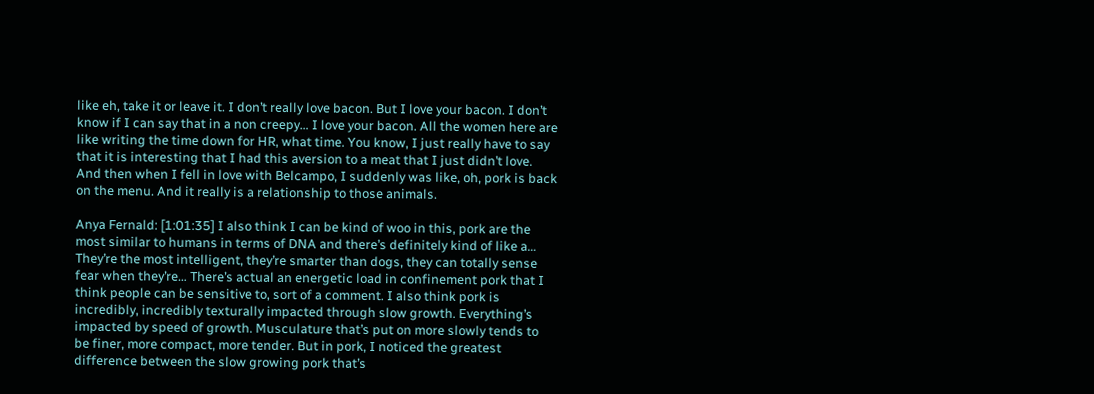like eh, take it or leave it. I don’t really love bacon. But I love your bacon. I don’t know if I can say that in a non creepy… I love your bacon. All the women here are like writing the time down for HR, what time. You know, I just really have to say that it is interesting that I had this aversion to a meat that I just didn’t love. And then when I fell in love with Belcampo, I suddenly was like, oh, pork is back on the menu. And it really is a relationship to those animals.

Anya Fernald: [1:01:35] I also think I can be kind of woo in this, pork are the most similar to humans in terms of DNA and there’s definitely kind of like a… They’re the most intelligent, they’re smarter than dogs, they can totally sense fear when they’re… There’s actual an energetic load in confinement pork that I think people can be sensitive to, sort of a comment. I also think pork is incredibly, incredibly texturally impacted through slow growth. Everything’s impacted by speed of growth. Musculature that’s put on more slowly tends to be finer, more compact, more tender. But in pork, I noticed the greatest difference between the slow growing pork that’s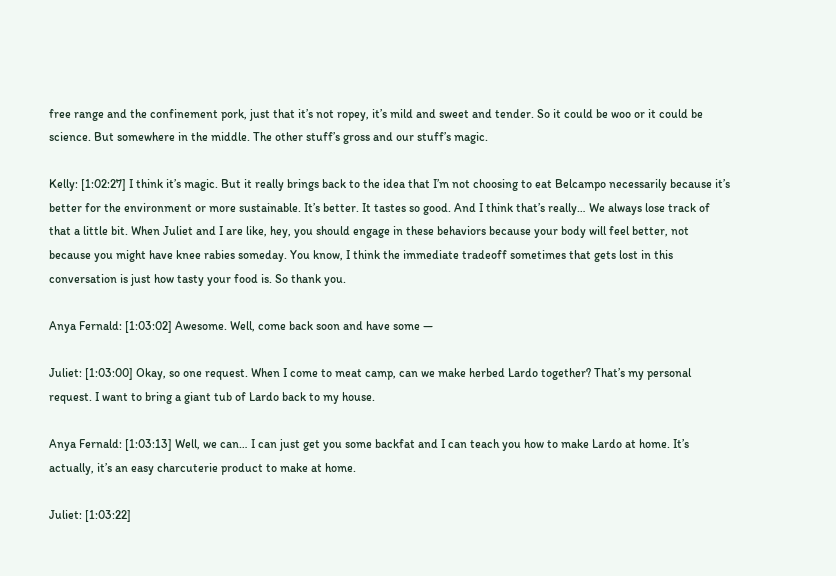free range and the confinement pork, just that it’s not ropey, it’s mild and sweet and tender. So it could be woo or it could be science. But somewhere in the middle. The other stuff’s gross and our stuff’s magic.

Kelly: [1:02:27] I think it’s magic. But it really brings back to the idea that I’m not choosing to eat Belcampo necessarily because it’s better for the environment or more sustainable. It’s better. It tastes so good. And I think that’s really… We always lose track of that a little bit. When Juliet and I are like, hey, you should engage in these behaviors because your body will feel better, not because you might have knee rabies someday. You know, I think the immediate tradeoff sometimes that gets lost in this conversation is just how tasty your food is. So thank you.

Anya Fernald: [1:03:02] Awesome. Well, come back soon and have some —

Juliet: [1:03:00] Okay, so one request. When I come to meat camp, can we make herbed Lardo together? That’s my personal request. I want to bring a giant tub of Lardo back to my house.

Anya Fernald: [1:03:13] Well, we can… I can just get you some backfat and I can teach you how to make Lardo at home. It’s actually, it’s an easy charcuterie product to make at home.

Juliet: [1:03:22]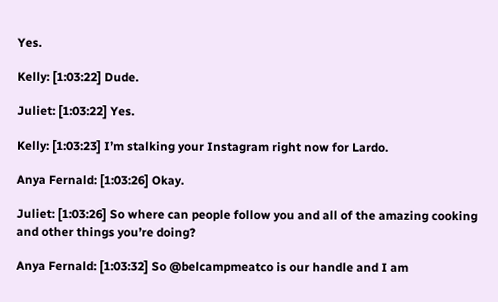Yes.

Kelly: [1:03:22] Dude.

Juliet: [1:03:22] Yes.

Kelly: [1:03:23] I’m stalking your Instagram right now for Lardo.

Anya Fernald: [1:03:26] Okay.

Juliet: [1:03:26] So where can people follow you and all of the amazing cooking and other things you’re doing?

Anya Fernald: [1:03:32] So @belcampmeatco is our handle and I am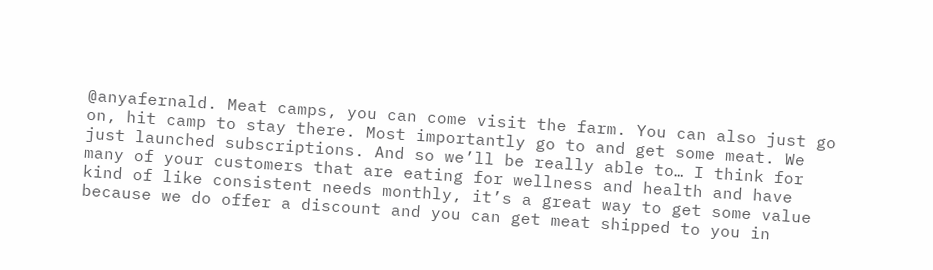@anyafernald. Meat camps, you can come visit the farm. You can also just go on, hit camp to stay there. Most importantly go to and get some meat. We just launched subscriptions. And so we’ll be really able to… I think for many of your customers that are eating for wellness and health and have kind of like consistent needs monthly, it’s a great way to get some value because we do offer a discount and you can get meat shipped to you in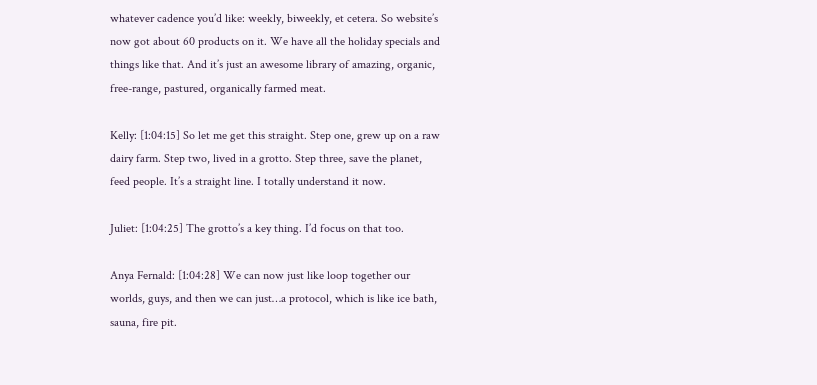whatever cadence you’d like: weekly, biweekly, et cetera. So website’s now got about 60 products on it. We have all the holiday specials and things like that. And it’s just an awesome library of amazing, organic, free-range, pastured, organically farmed meat.

Kelly: [1:04:15] So let me get this straight. Step one, grew up on a raw dairy farm. Step two, lived in a grotto. Step three, save the planet, feed people. It’s a straight line. I totally understand it now.

Juliet: [1:04:25] The grotto’s a key thing. I’d focus on that too.

Anya Fernald: [1:04:28] We can now just like loop together our worlds, guys, and then we can just…a protocol, which is like ice bath, sauna, fire pit.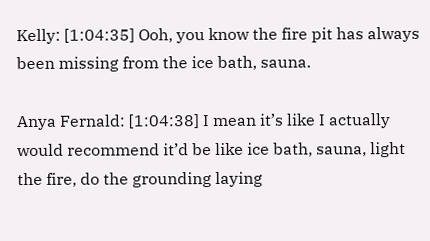Kelly: [1:04:35] Ooh, you know the fire pit has always been missing from the ice bath, sauna.

Anya Fernald: [1:04:38] I mean it’s like I actually would recommend it’d be like ice bath, sauna, light the fire, do the grounding laying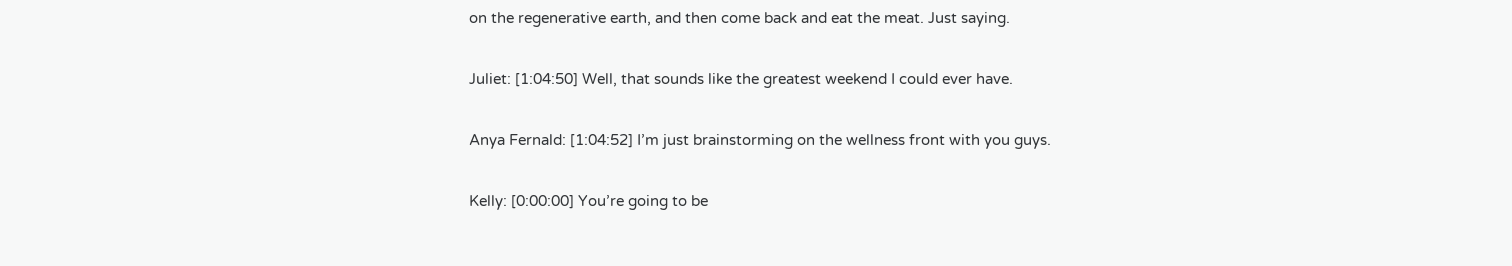on the regenerative earth, and then come back and eat the meat. Just saying.

Juliet: [1:04:50] Well, that sounds like the greatest weekend I could ever have.

Anya Fernald: [1:04:52] I’m just brainstorming on the wellness front with you guys.

Kelly: [0:00:00] You’re going to be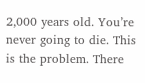2,000 years old. You’re never going to die. This is the problem. There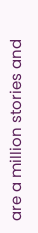are a million stories and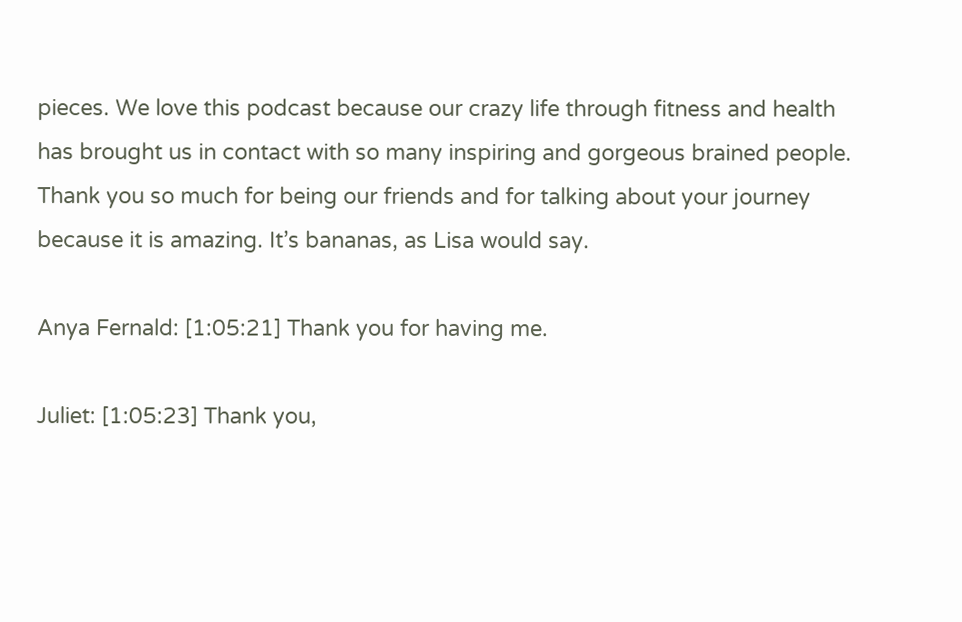pieces. We love this podcast because our crazy life through fitness and health has brought us in contact with so many inspiring and gorgeous brained people. Thank you so much for being our friends and for talking about your journey because it is amazing. It’s bananas, as Lisa would say.

Anya Fernald: [1:05:21] Thank you for having me.

Juliet: [1:05:23] Thank you,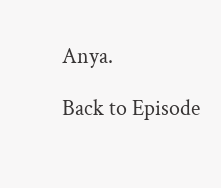Anya.

Back to Episode